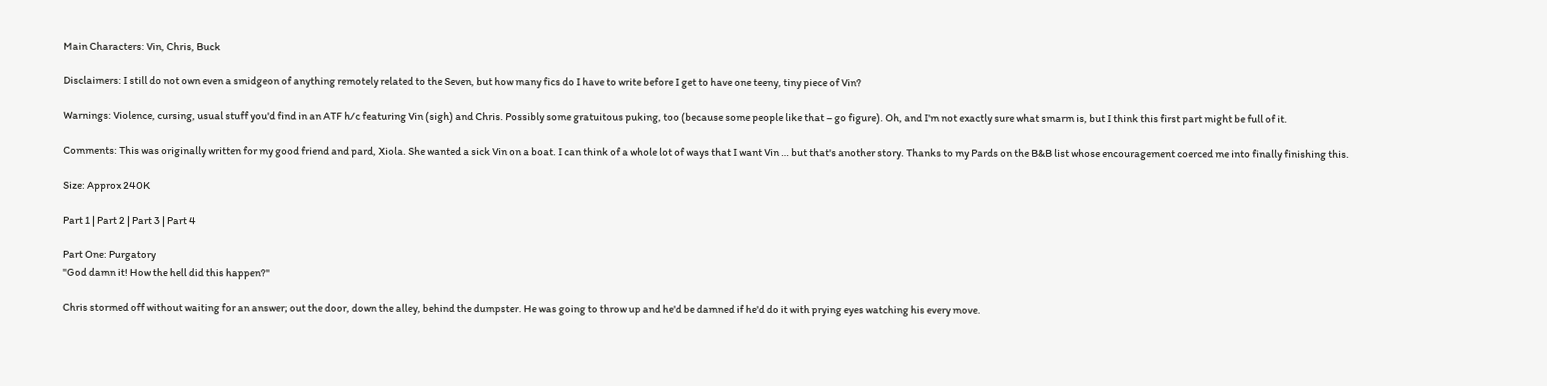Main Characters: Vin, Chris, Buck

Disclaimers: I still do not own even a smidgeon of anything remotely related to the Seven, but how many fics do I have to write before I get to have one teeny, tiny piece of Vin?

Warnings: Violence, cursing, usual stuff you'd find in an ATF h/c featuring Vin (sigh) and Chris. Possibly some gratuitous puking, too (because some people like that – go figure). Oh, and I'm not exactly sure what smarm is, but I think this first part might be full of it.

Comments: This was originally written for my good friend and pard, Xiola. She wanted a sick Vin on a boat. I can think of a whole lot of ways that I want Vin … but that's another story. Thanks to my Pards on the B&B list whose encouragement coerced me into finally finishing this.

Size: Approx 240K

Part 1 | Part 2 | Part 3 | Part 4

Part One: Purgatory
"God damn it! How the hell did this happen?"

Chris stormed off without waiting for an answer; out the door, down the alley, behind the dumpster. He was going to throw up and he'd be damned if he'd do it with prying eyes watching his every move.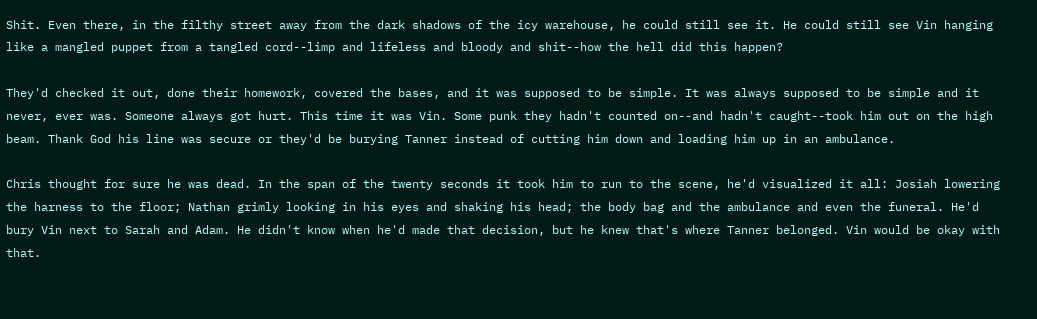Shit. Even there, in the filthy street away from the dark shadows of the icy warehouse, he could still see it. He could still see Vin hanging like a mangled puppet from a tangled cord--limp and lifeless and bloody and shit--how the hell did this happen?

They'd checked it out, done their homework, covered the bases, and it was supposed to be simple. It was always supposed to be simple and it never, ever was. Someone always got hurt. This time it was Vin. Some punk they hadn't counted on--and hadn't caught--took him out on the high beam. Thank God his line was secure or they'd be burying Tanner instead of cutting him down and loading him up in an ambulance.

Chris thought for sure he was dead. In the span of the twenty seconds it took him to run to the scene, he'd visualized it all: Josiah lowering the harness to the floor; Nathan grimly looking in his eyes and shaking his head; the body bag and the ambulance and even the funeral. He'd bury Vin next to Sarah and Adam. He didn't know when he'd made that decision, but he knew that's where Tanner belonged. Vin would be okay with that.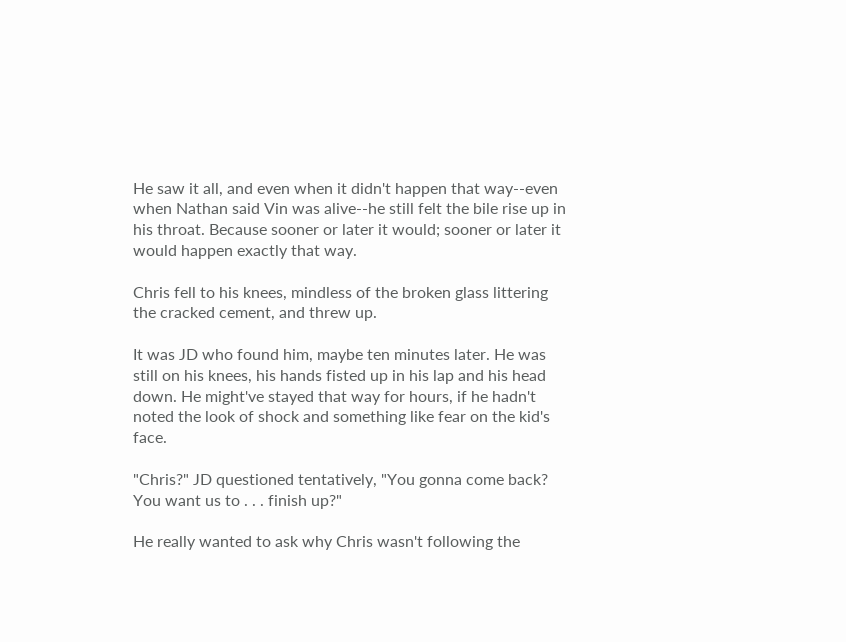He saw it all, and even when it didn't happen that way--even when Nathan said Vin was alive--he still felt the bile rise up in his throat. Because sooner or later it would; sooner or later it would happen exactly that way.

Chris fell to his knees, mindless of the broken glass littering the cracked cement, and threw up.

It was JD who found him, maybe ten minutes later. He was still on his knees, his hands fisted up in his lap and his head down. He might've stayed that way for hours, if he hadn't noted the look of shock and something like fear on the kid's face.

"Chris?" JD questioned tentatively, "You gonna come back? You want us to . . . finish up?"

He really wanted to ask why Chris wasn't following the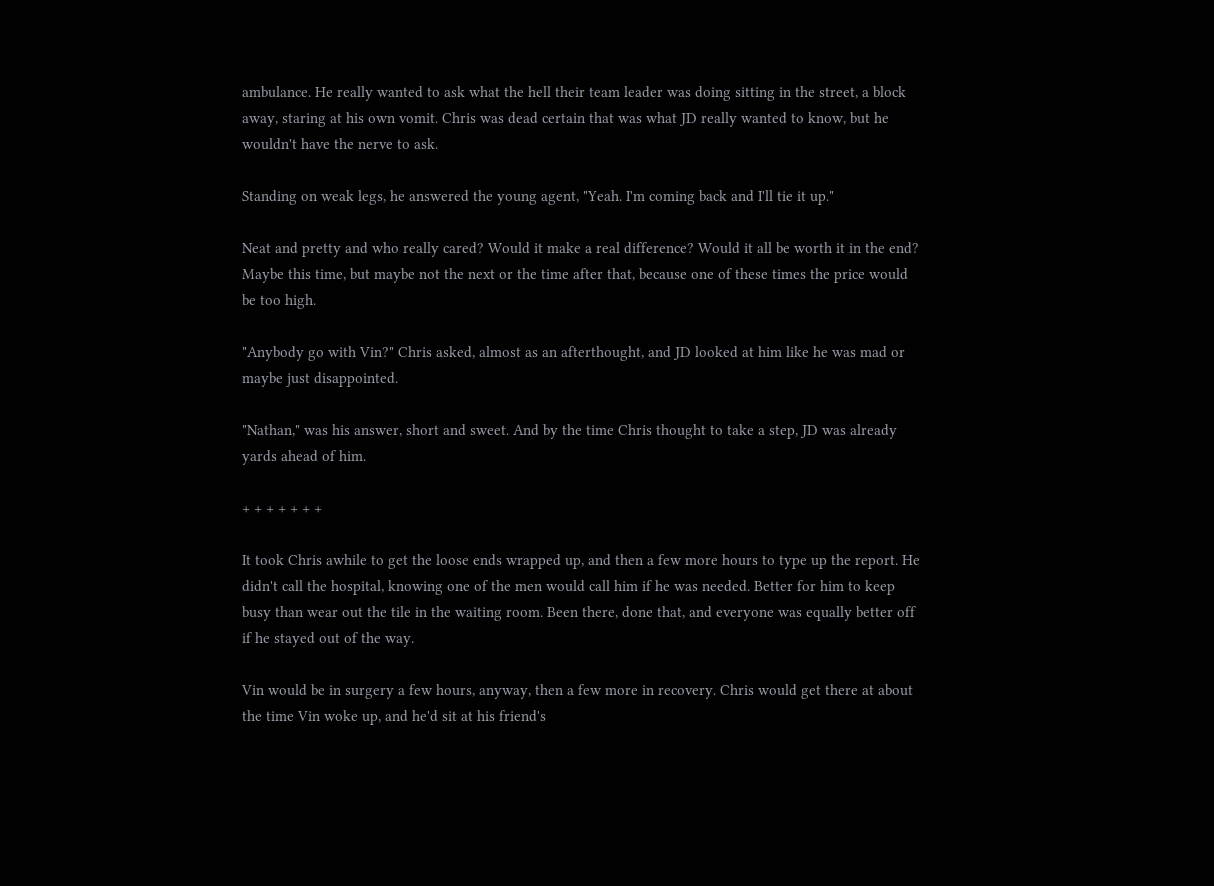ambulance. He really wanted to ask what the hell their team leader was doing sitting in the street, a block away, staring at his own vomit. Chris was dead certain that was what JD really wanted to know, but he wouldn't have the nerve to ask.

Standing on weak legs, he answered the young agent, "Yeah. I'm coming back and I'll tie it up."

Neat and pretty and who really cared? Would it make a real difference? Would it all be worth it in the end? Maybe this time, but maybe not the next or the time after that, because one of these times the price would be too high.

"Anybody go with Vin?" Chris asked, almost as an afterthought, and JD looked at him like he was mad or maybe just disappointed.

"Nathan," was his answer, short and sweet. And by the time Chris thought to take a step, JD was already yards ahead of him.

+ + + + + + +

It took Chris awhile to get the loose ends wrapped up, and then a few more hours to type up the report. He didn't call the hospital, knowing one of the men would call him if he was needed. Better for him to keep busy than wear out the tile in the waiting room. Been there, done that, and everyone was equally better off if he stayed out of the way.

Vin would be in surgery a few hours, anyway, then a few more in recovery. Chris would get there at about the time Vin woke up, and he'd sit at his friend's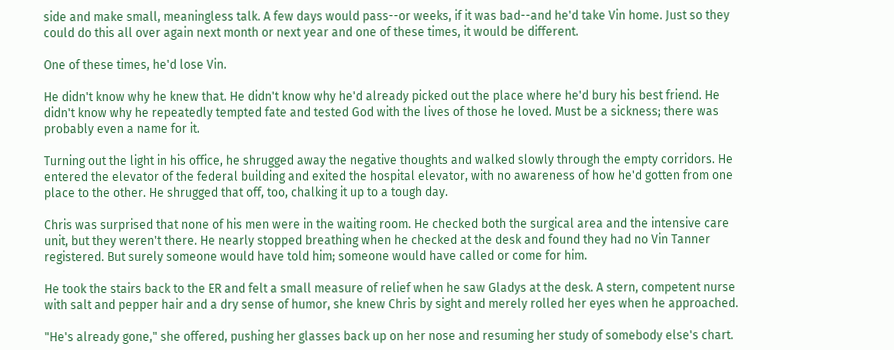side and make small, meaningless talk. A few days would pass--or weeks, if it was bad--and he'd take Vin home. Just so they could do this all over again next month or next year and one of these times, it would be different.

One of these times, he'd lose Vin.

He didn't know why he knew that. He didn't know why he'd already picked out the place where he'd bury his best friend. He didn't know why he repeatedly tempted fate and tested God with the lives of those he loved. Must be a sickness; there was probably even a name for it.

Turning out the light in his office, he shrugged away the negative thoughts and walked slowly through the empty corridors. He entered the elevator of the federal building and exited the hospital elevator, with no awareness of how he'd gotten from one place to the other. He shrugged that off, too, chalking it up to a tough day.

Chris was surprised that none of his men were in the waiting room. He checked both the surgical area and the intensive care unit, but they weren't there. He nearly stopped breathing when he checked at the desk and found they had no Vin Tanner registered. But surely someone would have told him; someone would have called or come for him.

He took the stairs back to the ER and felt a small measure of relief when he saw Gladys at the desk. A stern, competent nurse with salt and pepper hair and a dry sense of humor, she knew Chris by sight and merely rolled her eyes when he approached.

"He's already gone," she offered, pushing her glasses back up on her nose and resuming her study of somebody else's chart.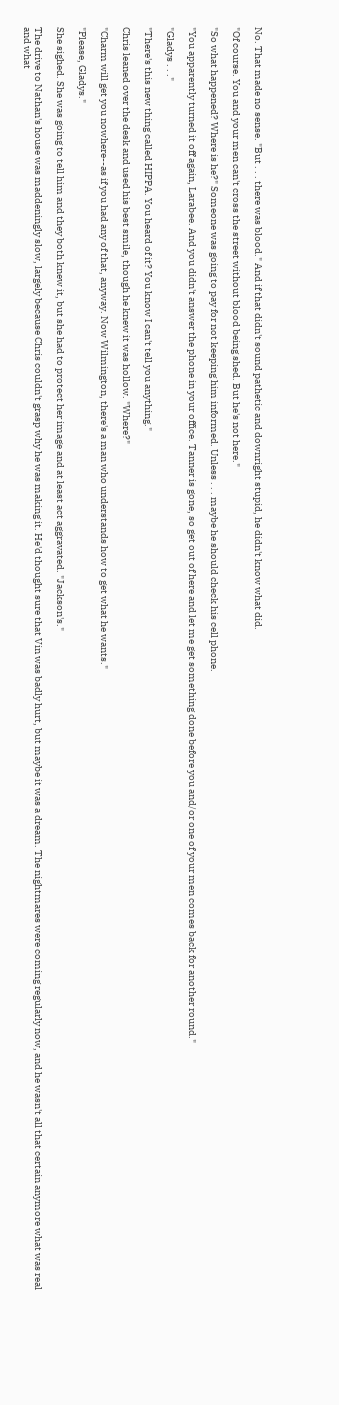No. That made no sense. "But . . . there was blood." And if that didn't sound pathetic and downright stupid, he didn't know what did.

"Of course. You and your men can't cross the street without blood being shed. But he's not here."

"So what happened? Where is he?" Someone was going to pay for not keeping him informed. Unless . . . maybe he should check his cell phone.

"You apparently turned it off again, Larabee. And you didn't answer the phone in your office. Tanner is gone, so get out of here and let me get something done before you and/or one of your men comes back for another round."

"Gladys . . ."

"There's this new thing called HIPPA. You heard of it? You know I can't tell you anything."

Chris leaned over the desk and used his best smile, though he knew it was hollow. "Where?"

"Charm will get you nowhere--as if you had any of that, anyway. Now Wilmington, there's a man who understands how to get what he wants."

"Please, Gladys."

She sighed. She was going to tell him and they both knew it, but she had to protect her image and at least act aggravated. "Jackson's."

The drive to Nathan's house was maddeningly slow, largely because Chris couldn't grasp why he was making it. He'd thought sure that Vin was badly hurt, but maybe it was a dream. The nightmares were coming regularly now, and he wasn't all that certain anymore what was real and what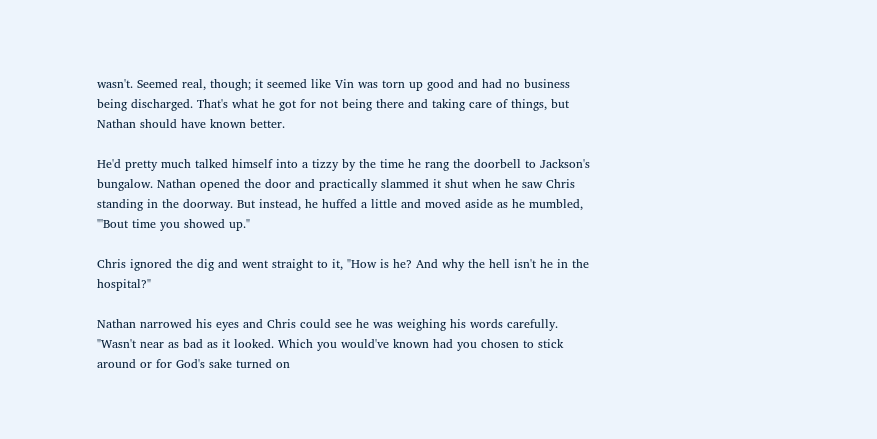wasn't. Seemed real, though; it seemed like Vin was torn up good and had no business being discharged. That's what he got for not being there and taking care of things, but Nathan should have known better.

He'd pretty much talked himself into a tizzy by the time he rang the doorbell to Jackson's bungalow. Nathan opened the door and practically slammed it shut when he saw Chris standing in the doorway. But instead, he huffed a little and moved aside as he mumbled, "'Bout time you showed up."

Chris ignored the dig and went straight to it, "How is he? And why the hell isn't he in the hospital?"

Nathan narrowed his eyes and Chris could see he was weighing his words carefully. "Wasn't near as bad as it looked. Which you would've known had you chosen to stick around or for God's sake turned on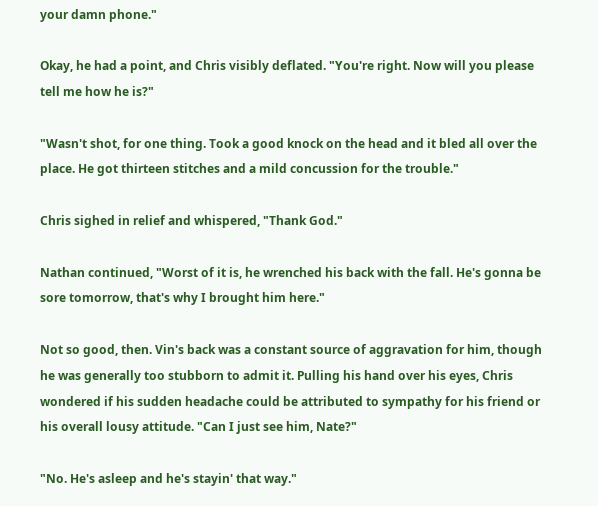your damn phone."

Okay, he had a point, and Chris visibly deflated. "You're right. Now will you please tell me how he is?"

"Wasn't shot, for one thing. Took a good knock on the head and it bled all over the place. He got thirteen stitches and a mild concussion for the trouble."

Chris sighed in relief and whispered, "Thank God."

Nathan continued, "Worst of it is, he wrenched his back with the fall. He's gonna be sore tomorrow, that's why I brought him here."

Not so good, then. Vin's back was a constant source of aggravation for him, though he was generally too stubborn to admit it. Pulling his hand over his eyes, Chris wondered if his sudden headache could be attributed to sympathy for his friend or his overall lousy attitude. "Can I just see him, Nate?"

"No. He's asleep and he's stayin' that way."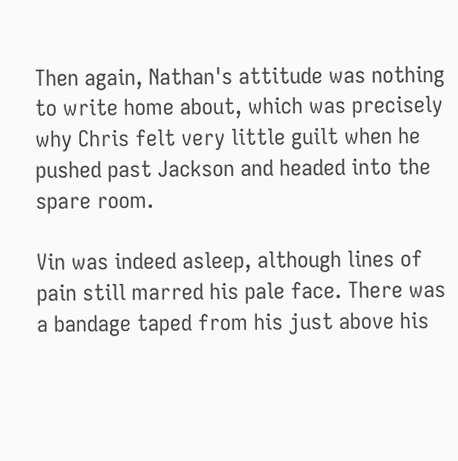Then again, Nathan's attitude was nothing to write home about, which was precisely why Chris felt very little guilt when he pushed past Jackson and headed into the spare room.

Vin was indeed asleep, although lines of pain still marred his pale face. There was a bandage taped from his just above his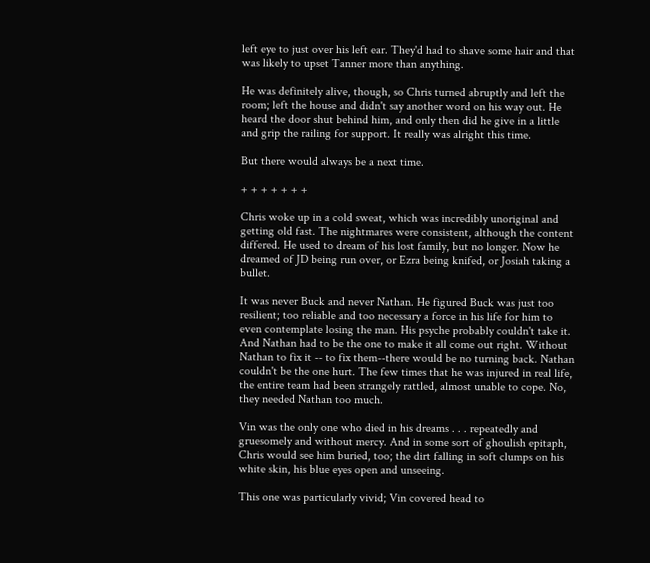left eye to just over his left ear. They'd had to shave some hair and that was likely to upset Tanner more than anything.

He was definitely alive, though, so Chris turned abruptly and left the room; left the house and didn't say another word on his way out. He heard the door shut behind him, and only then did he give in a little and grip the railing for support. It really was alright this time.

But there would always be a next time.

+ + + + + + +

Chris woke up in a cold sweat, which was incredibly unoriginal and getting old fast. The nightmares were consistent, although the content differed. He used to dream of his lost family, but no longer. Now he dreamed of JD being run over, or Ezra being knifed, or Josiah taking a bullet.

It was never Buck and never Nathan. He figured Buck was just too resilient; too reliable and too necessary a force in his life for him to even contemplate losing the man. His psyche probably couldn't take it. And Nathan had to be the one to make it all come out right. Without Nathan to fix it -- to fix them--there would be no turning back. Nathan couldn't be the one hurt. The few times that he was injured in real life, the entire team had been strangely rattled, almost unable to cope. No, they needed Nathan too much.

Vin was the only one who died in his dreams . . . repeatedly and gruesomely and without mercy. And in some sort of ghoulish epitaph, Chris would see him buried, too; the dirt falling in soft clumps on his white skin, his blue eyes open and unseeing.

This one was particularly vivid; Vin covered head to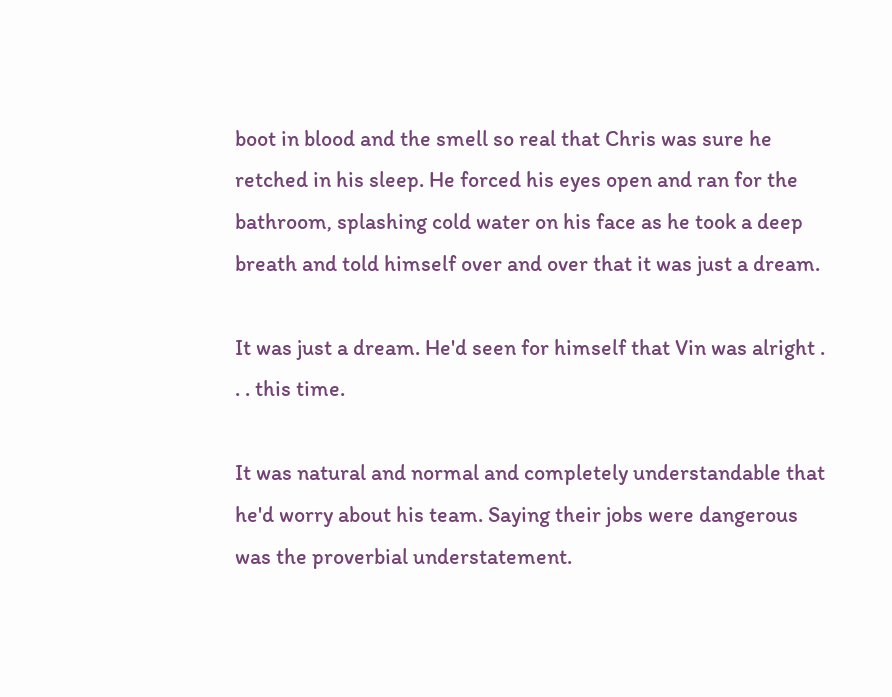boot in blood and the smell so real that Chris was sure he retched in his sleep. He forced his eyes open and ran for the bathroom, splashing cold water on his face as he took a deep breath and told himself over and over that it was just a dream.

It was just a dream. He'd seen for himself that Vin was alright . . . this time.

It was natural and normal and completely understandable that he'd worry about his team. Saying their jobs were dangerous was the proverbial understatement.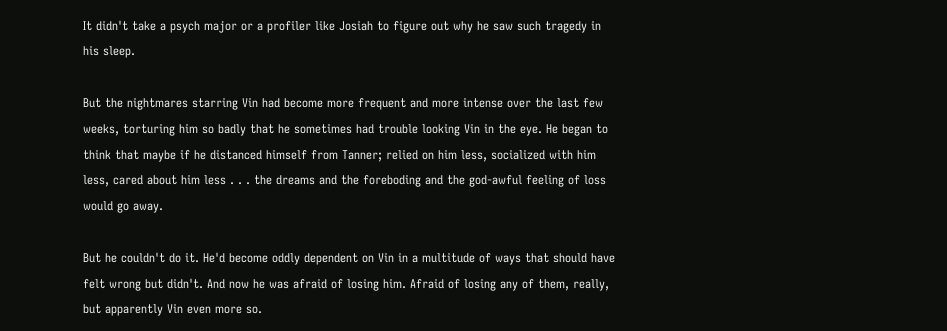It didn't take a psych major or a profiler like Josiah to figure out why he saw such tragedy in his sleep.

But the nightmares starring Vin had become more frequent and more intense over the last few weeks, torturing him so badly that he sometimes had trouble looking Vin in the eye. He began to think that maybe if he distanced himself from Tanner; relied on him less, socialized with him less, cared about him less . . . the dreams and the foreboding and the god-awful feeling of loss would go away.

But he couldn't do it. He'd become oddly dependent on Vin in a multitude of ways that should have felt wrong but didn't. And now he was afraid of losing him. Afraid of losing any of them, really, but apparently Vin even more so.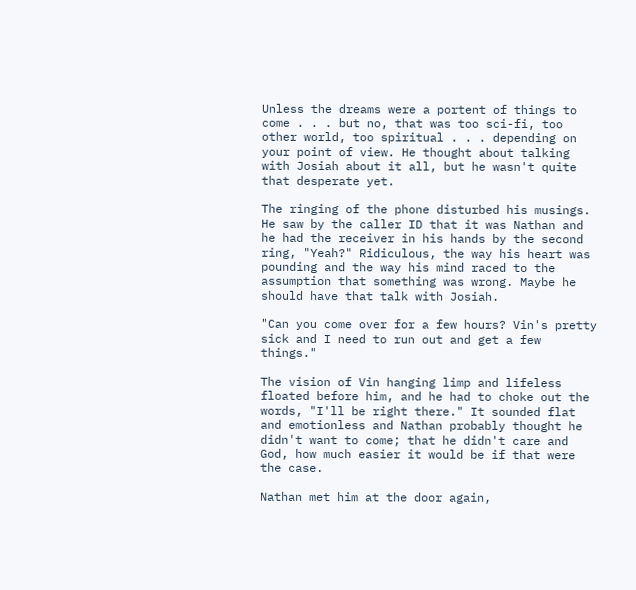Unless the dreams were a portent of things to come . . . but no, that was too sci-fi, too other world, too spiritual . . . depending on your point of view. He thought about talking with Josiah about it all, but he wasn't quite that desperate yet.

The ringing of the phone disturbed his musings. He saw by the caller ID that it was Nathan and he had the receiver in his hands by the second ring, "Yeah?" Ridiculous, the way his heart was pounding and the way his mind raced to the assumption that something was wrong. Maybe he should have that talk with Josiah.

"Can you come over for a few hours? Vin's pretty sick and I need to run out and get a few things."

The vision of Vin hanging limp and lifeless floated before him, and he had to choke out the words, "I'll be right there." It sounded flat and emotionless and Nathan probably thought he didn't want to come; that he didn't care and God, how much easier it would be if that were the case.

Nathan met him at the door again,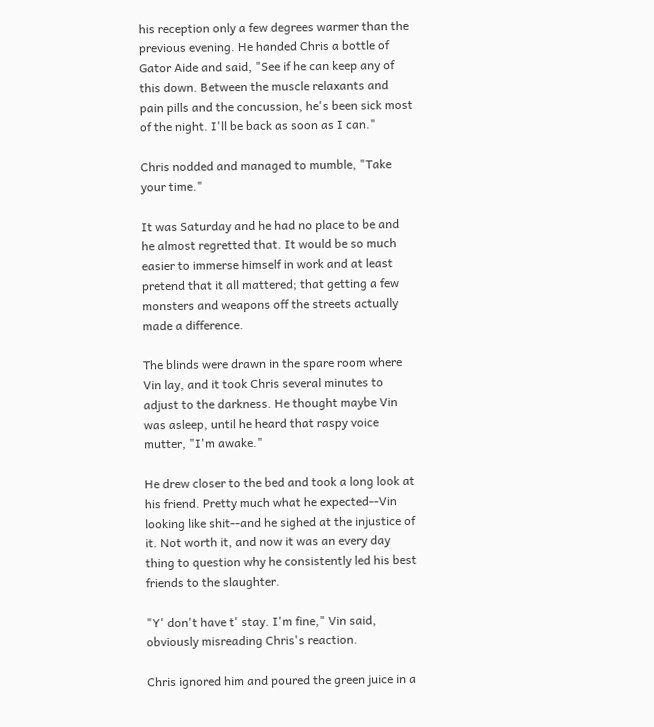his reception only a few degrees warmer than the previous evening. He handed Chris a bottle of Gator Aide and said, "See if he can keep any of this down. Between the muscle relaxants and pain pills and the concussion, he's been sick most of the night. I'll be back as soon as I can."

Chris nodded and managed to mumble, "Take your time."

It was Saturday and he had no place to be and he almost regretted that. It would be so much easier to immerse himself in work and at least pretend that it all mattered; that getting a few monsters and weapons off the streets actually made a difference.

The blinds were drawn in the spare room where Vin lay, and it took Chris several minutes to adjust to the darkness. He thought maybe Vin was asleep, until he heard that raspy voice mutter, "I'm awake."

He drew closer to the bed and took a long look at his friend. Pretty much what he expected--Vin looking like shit--and he sighed at the injustice of it. Not worth it, and now it was an every day thing to question why he consistently led his best friends to the slaughter.

"Y' don't have t' stay. I'm fine," Vin said, obviously misreading Chris's reaction.

Chris ignored him and poured the green juice in a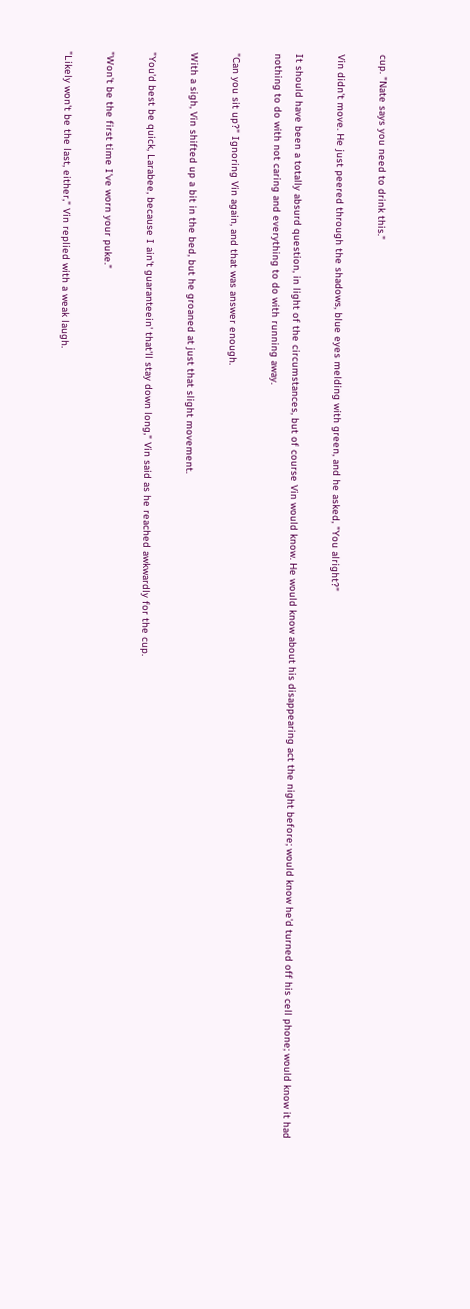cup. "Nate says you need to drink this."

Vin didn't move. He just peered through the shadows, blue eyes melding with green, and he asked, "You alright?"

It should have been a totally absurd question, in light of the circumstances, but of course Vin would know. He would know about his disappearing act the night before; would know he'd turned off his cell phone; would know it had nothing to do with not caring and everything to do with running away.

"Can you sit up?" Ignoring Vin again, and that was answer enough.

With a sigh, Vin shifted up a bit in the bed, but he groaned at just that slight movement.

"You'd best be quick, Larabee, because I ain't guaranteein' that'll stay down long," Vin said as he reached awkwardly for the cup.

"Won't be the first time I've worn your puke."

"Likely won't be the last, either," Vin replied with a weak laugh.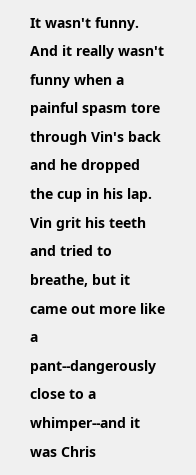It wasn't funny. And it really wasn't funny when a painful spasm tore through Vin's back and he dropped the cup in his lap. Vin grit his teeth and tried to breathe, but it came out more like a pant--dangerously close to a whimper--and it was Chris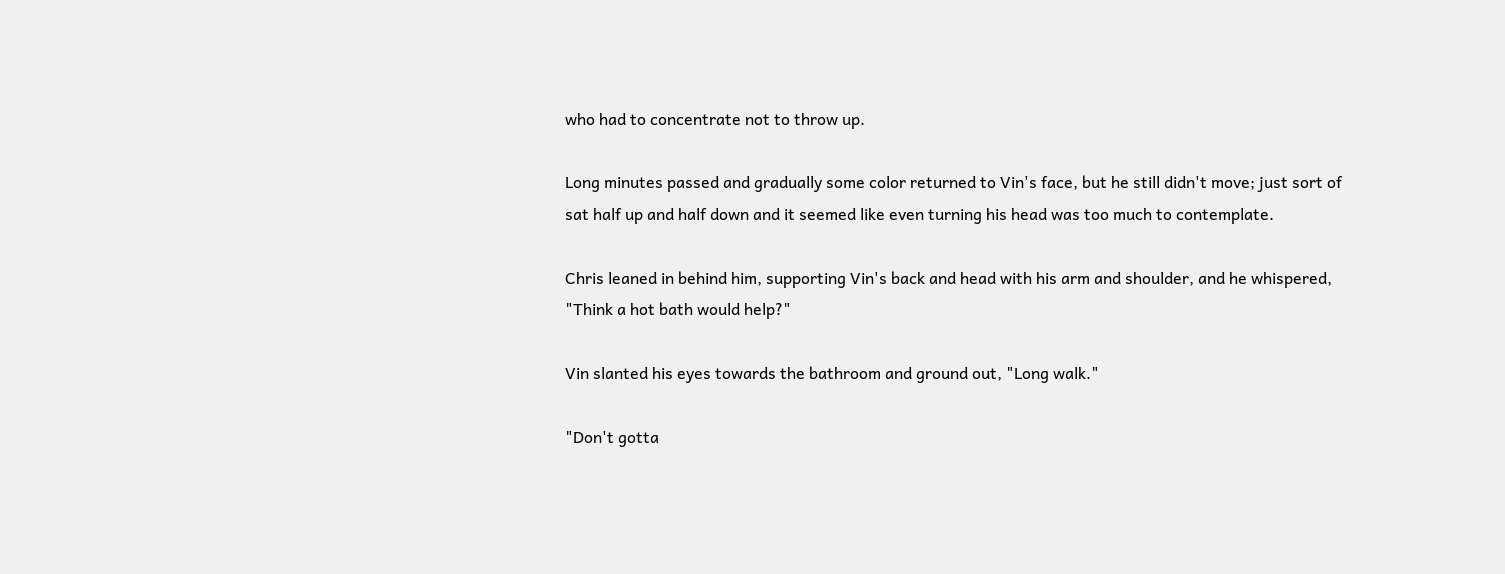who had to concentrate not to throw up.

Long minutes passed and gradually some color returned to Vin's face, but he still didn't move; just sort of sat half up and half down and it seemed like even turning his head was too much to contemplate.

Chris leaned in behind him, supporting Vin's back and head with his arm and shoulder, and he whispered, "Think a hot bath would help?"

Vin slanted his eyes towards the bathroom and ground out, "Long walk."

"Don't gotta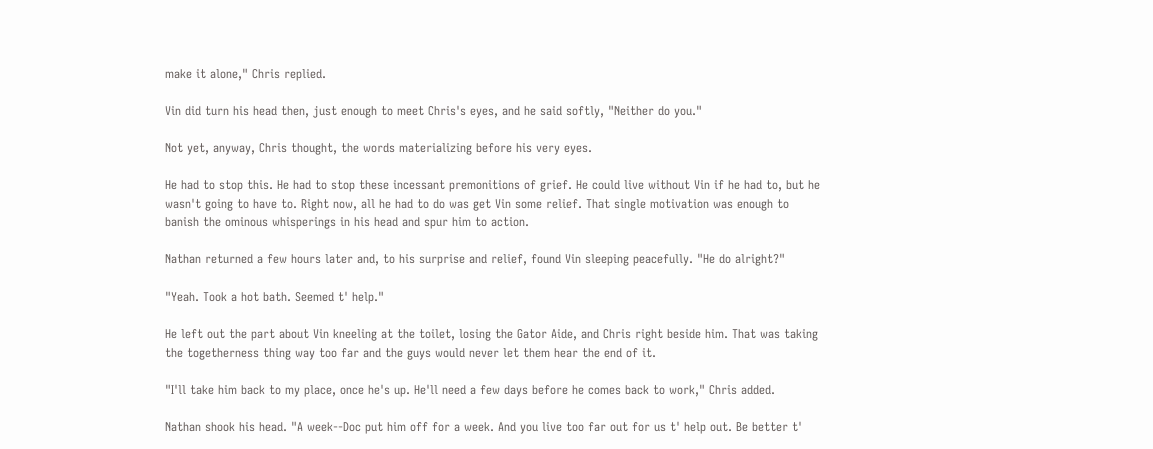make it alone," Chris replied.

Vin did turn his head then, just enough to meet Chris's eyes, and he said softly, "Neither do you."

Not yet, anyway, Chris thought, the words materializing before his very eyes.

He had to stop this. He had to stop these incessant premonitions of grief. He could live without Vin if he had to, but he wasn't going to have to. Right now, all he had to do was get Vin some relief. That single motivation was enough to banish the ominous whisperings in his head and spur him to action.

Nathan returned a few hours later and, to his surprise and relief, found Vin sleeping peacefully. "He do alright?"

"Yeah. Took a hot bath. Seemed t' help."

He left out the part about Vin kneeling at the toilet, losing the Gator Aide, and Chris right beside him. That was taking the togetherness thing way too far and the guys would never let them hear the end of it.

"I'll take him back to my place, once he's up. He'll need a few days before he comes back to work," Chris added.

Nathan shook his head. "A week--Doc put him off for a week. And you live too far out for us t' help out. Be better t'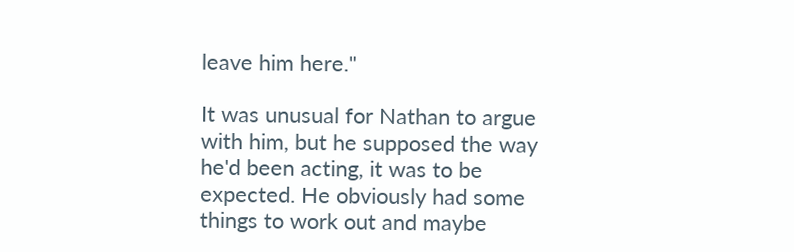leave him here."

It was unusual for Nathan to argue with him, but he supposed the way he'd been acting, it was to be expected. He obviously had some things to work out and maybe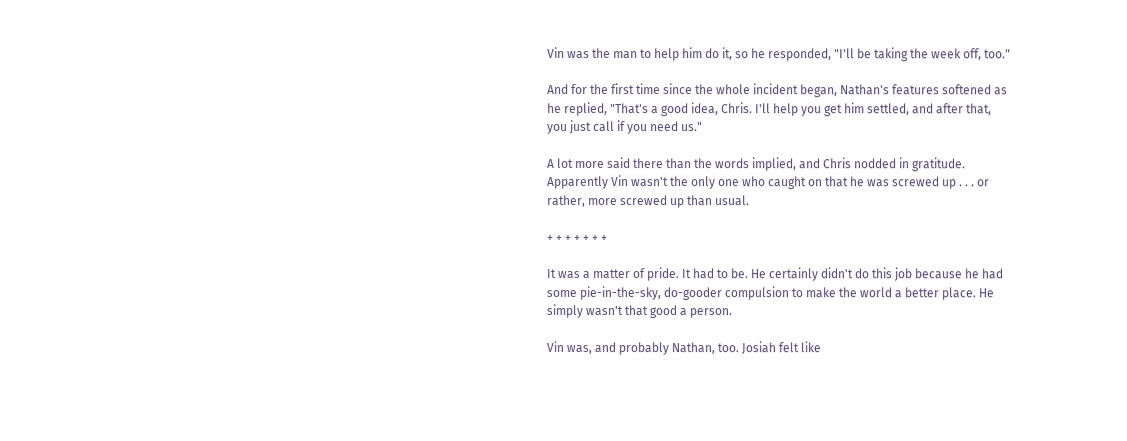Vin was the man to help him do it, so he responded, "I'll be taking the week off, too."

And for the first time since the whole incident began, Nathan's features softened as he replied, "That's a good idea, Chris. I'll help you get him settled, and after that, you just call if you need us."

A lot more said there than the words implied, and Chris nodded in gratitude. Apparently Vin wasn't the only one who caught on that he was screwed up . . . or rather, more screwed up than usual.

+ + + + + + +

It was a matter of pride. It had to be. He certainly didn't do this job because he had some pie-in-the-sky, do-gooder compulsion to make the world a better place. He simply wasn't that good a person.

Vin was, and probably Nathan, too. Josiah felt like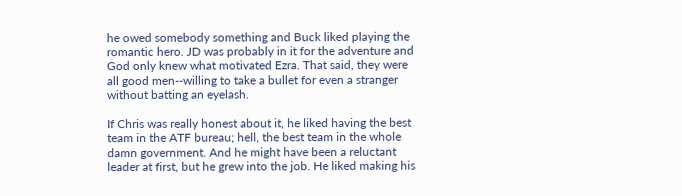he owed somebody something and Buck liked playing the romantic hero. JD was probably in it for the adventure and God only knew what motivated Ezra. That said, they were all good men--willing to take a bullet for even a stranger without batting an eyelash.

If Chris was really honest about it, he liked having the best team in the ATF bureau; hell, the best team in the whole damn government. And he might have been a reluctant leader at first, but he grew into the job. He liked making his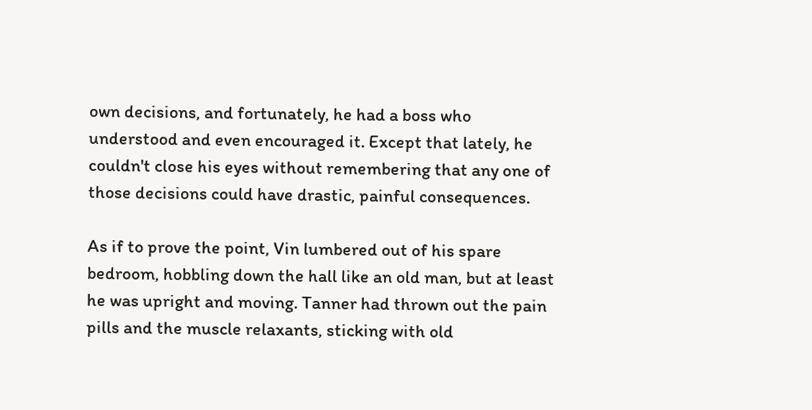own decisions, and fortunately, he had a boss who understood and even encouraged it. Except that lately, he couldn't close his eyes without remembering that any one of those decisions could have drastic, painful consequences.

As if to prove the point, Vin lumbered out of his spare bedroom, hobbling down the hall like an old man, but at least he was upright and moving. Tanner had thrown out the pain pills and the muscle relaxants, sticking with old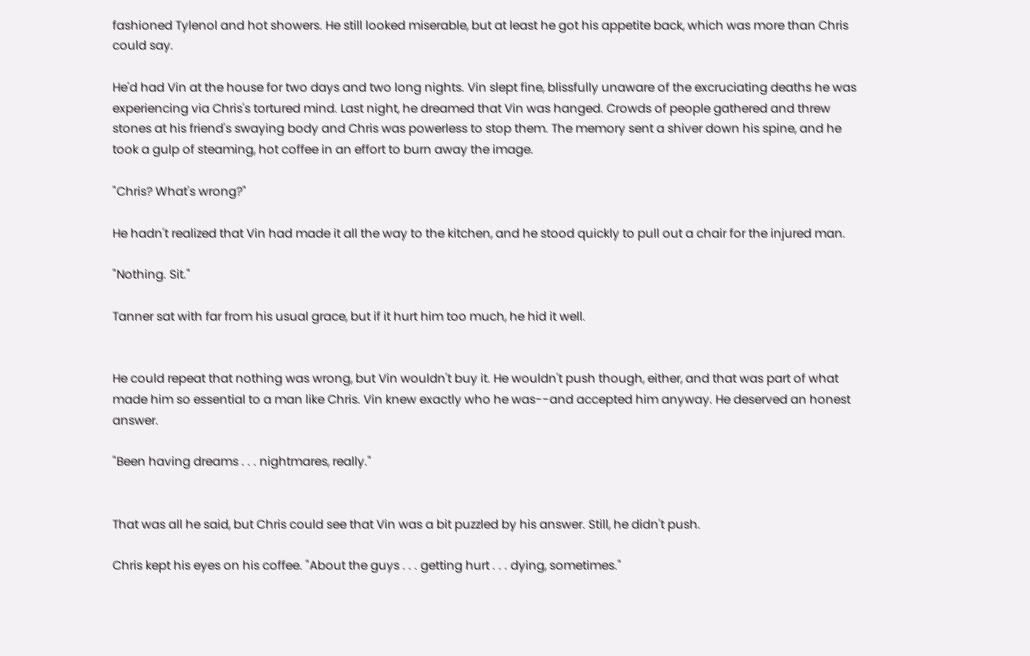fashioned Tylenol and hot showers. He still looked miserable, but at least he got his appetite back, which was more than Chris could say.

He'd had Vin at the house for two days and two long nights. Vin slept fine, blissfully unaware of the excruciating deaths he was experiencing via Chris's tortured mind. Last night, he dreamed that Vin was hanged. Crowds of people gathered and threw stones at his friend's swaying body and Chris was powerless to stop them. The memory sent a shiver down his spine, and he took a gulp of steaming, hot coffee in an effort to burn away the image.

"Chris? What's wrong?"

He hadn't realized that Vin had made it all the way to the kitchen, and he stood quickly to pull out a chair for the injured man.

"Nothing. Sit."

Tanner sat with far from his usual grace, but if it hurt him too much, he hid it well.


He could repeat that nothing was wrong, but Vin wouldn't buy it. He wouldn't push though, either, and that was part of what made him so essential to a man like Chris. Vin knew exactly who he was--and accepted him anyway. He deserved an honest answer.

"Been having dreams . . . nightmares, really."


That was all he said, but Chris could see that Vin was a bit puzzled by his answer. Still, he didn't push.

Chris kept his eyes on his coffee. "About the guys . . . getting hurt . . . dying, sometimes."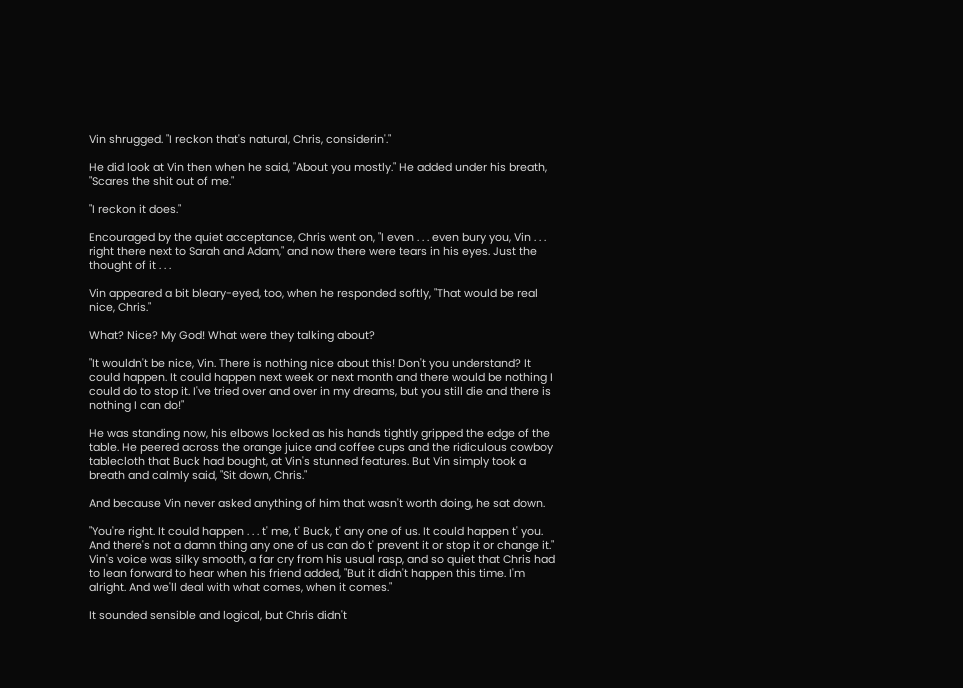Vin shrugged. "I reckon that's natural, Chris, considerin'."

He did look at Vin then when he said, "About you mostly." He added under his breath, "Scares the shit out of me."

"I reckon it does."

Encouraged by the quiet acceptance, Chris went on, "I even . . . even bury you, Vin . . . right there next to Sarah and Adam," and now there were tears in his eyes. Just the thought of it . . .

Vin appeared a bit bleary-eyed, too, when he responded softly, "That would be real nice, Chris."

What? Nice? My God! What were they talking about?

"It wouldn't be nice, Vin. There is nothing nice about this! Don't you understand? It could happen. It could happen next week or next month and there would be nothing I could do to stop it. I've tried over and over in my dreams, but you still die and there is nothing I can do!"

He was standing now, his elbows locked as his hands tightly gripped the edge of the table. He peered across the orange juice and coffee cups and the ridiculous cowboy tablecloth that Buck had bought, at Vin's stunned features. But Vin simply took a breath and calmly said, "Sit down, Chris."

And because Vin never asked anything of him that wasn't worth doing, he sat down.

"You're right. It could happen . . . t' me, t' Buck, t' any one of us. It could happen t' you. And there's not a damn thing any one of us can do t' prevent it or stop it or change it." Vin's voice was silky smooth, a far cry from his usual rasp, and so quiet that Chris had to lean forward to hear when his friend added, "But it didn't happen this time. I'm alright. And we'll deal with what comes, when it comes."

It sounded sensible and logical, but Chris didn't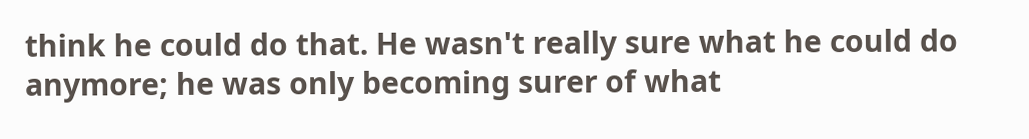think he could do that. He wasn't really sure what he could do anymore; he was only becoming surer of what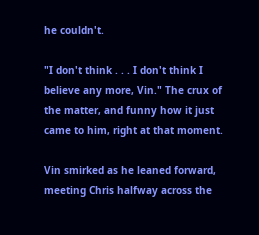he couldn't.

"I don't think . . . I don't think I believe any more, Vin." The crux of the matter, and funny how it just came to him, right at that moment.

Vin smirked as he leaned forward, meeting Chris halfway across the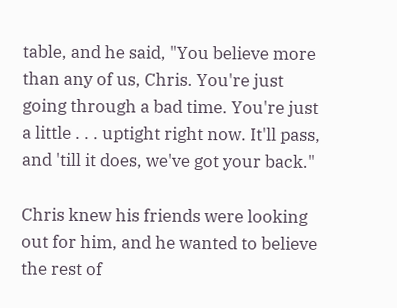table, and he said, "You believe more than any of us, Chris. You're just going through a bad time. You're just a little . . . uptight right now. It'll pass, and 'till it does, we've got your back."

Chris knew his friends were looking out for him, and he wanted to believe the rest of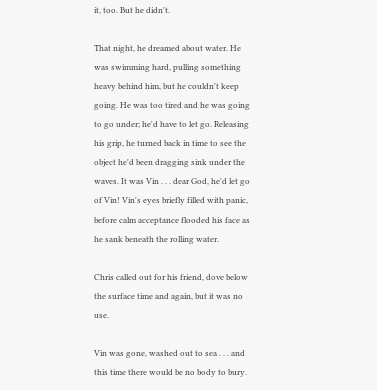it, too. But he didn't.

That night, he dreamed about water. He was swimming hard, pulling something heavy behind him, but he couldn't keep going. He was too tired and he was going to go under; he'd have to let go. Releasing his grip, he turned back in time to see the object he'd been dragging sink under the waves. It was Vin . . . dear God, he'd let go of Vin! Vin's eyes briefly filled with panic, before calm acceptance flooded his face as he sank beneath the rolling water.

Chris called out for his friend, dove below the surface time and again, but it was no use.

Vin was gone, washed out to sea . . . and this time there would be no body to bury.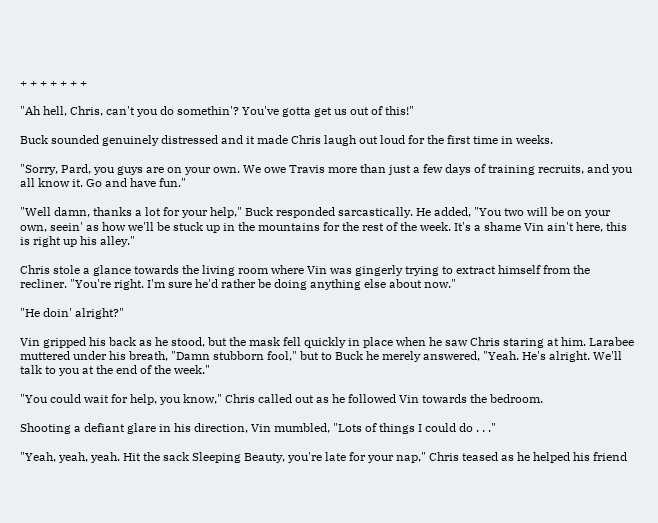+ + + + + + +

"Ah hell, Chris, can't you do somethin'? You've gotta get us out of this!"

Buck sounded genuinely distressed and it made Chris laugh out loud for the first time in weeks.

"Sorry, Pard, you guys are on your own. We owe Travis more than just a few days of training recruits, and you all know it. Go and have fun."

"Well damn, thanks a lot for your help," Buck responded sarcastically. He added, "You two will be on your own, seein' as how we'll be stuck up in the mountains for the rest of the week. It's a shame Vin ain't here, this is right up his alley."

Chris stole a glance towards the living room where Vin was gingerly trying to extract himself from the recliner. "You're right. I'm sure he'd rather be doing anything else about now."

"He doin' alright?"

Vin gripped his back as he stood, but the mask fell quickly in place when he saw Chris staring at him. Larabee muttered under his breath, "Damn stubborn fool," but to Buck he merely answered, "Yeah. He's alright. We'll talk to you at the end of the week."

"You could wait for help, you know," Chris called out as he followed Vin towards the bedroom.

Shooting a defiant glare in his direction, Vin mumbled, "Lots of things I could do . . ."

"Yeah, yeah, yeah. Hit the sack Sleeping Beauty, you're late for your nap," Chris teased as he helped his friend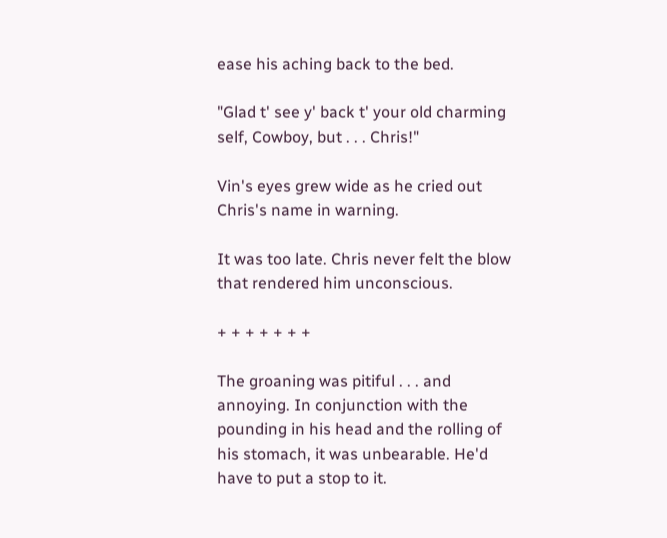ease his aching back to the bed.

"Glad t' see y' back t' your old charming self, Cowboy, but . . . Chris!"

Vin's eyes grew wide as he cried out Chris's name in warning.

It was too late. Chris never felt the blow that rendered him unconscious.

+ + + + + + +

The groaning was pitiful . . . and annoying. In conjunction with the pounding in his head and the rolling of his stomach, it was unbearable. He'd have to put a stop to it.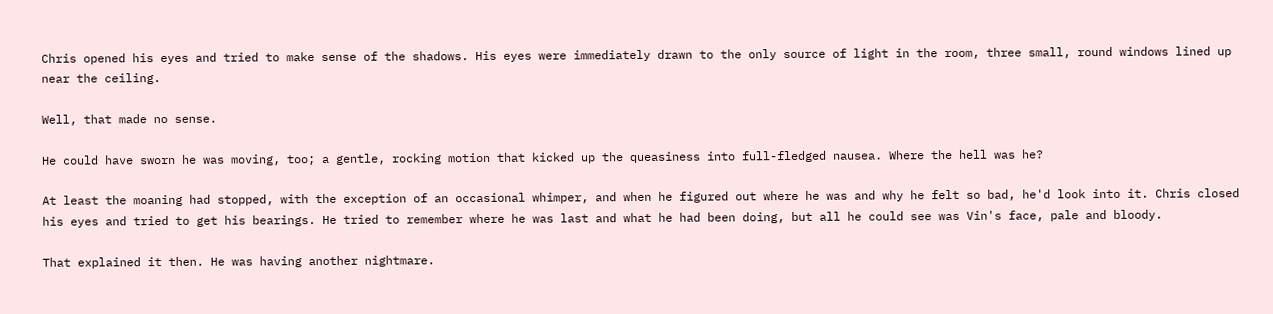Chris opened his eyes and tried to make sense of the shadows. His eyes were immediately drawn to the only source of light in the room, three small, round windows lined up near the ceiling.

Well, that made no sense.

He could have sworn he was moving, too; a gentle, rocking motion that kicked up the queasiness into full-fledged nausea. Where the hell was he?

At least the moaning had stopped, with the exception of an occasional whimper, and when he figured out where he was and why he felt so bad, he'd look into it. Chris closed his eyes and tried to get his bearings. He tried to remember where he was last and what he had been doing, but all he could see was Vin's face, pale and bloody.

That explained it then. He was having another nightmare.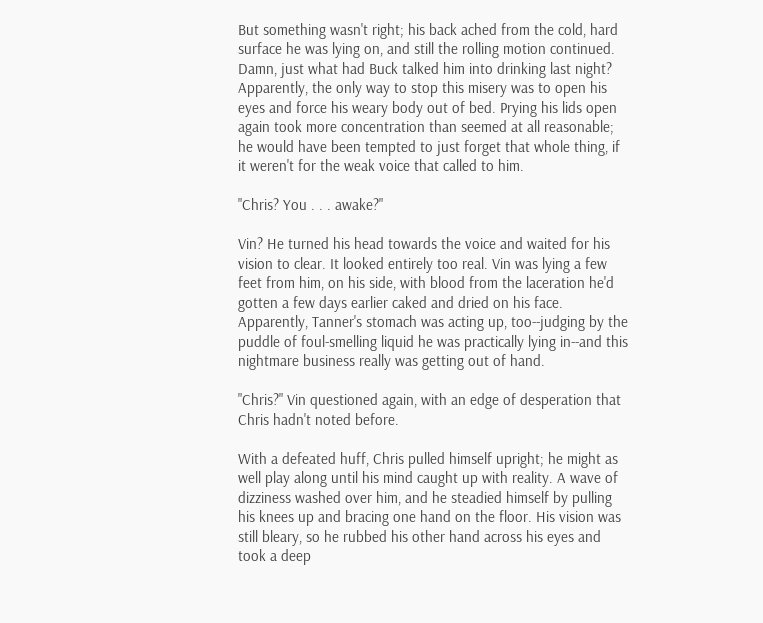But something wasn't right; his back ached from the cold, hard surface he was lying on, and still the rolling motion continued. Damn, just what had Buck talked him into drinking last night? Apparently, the only way to stop this misery was to open his eyes and force his weary body out of bed. Prying his lids open again took more concentration than seemed at all reasonable; he would have been tempted to just forget that whole thing, if it weren't for the weak voice that called to him.

"Chris? You . . . awake?"

Vin? He turned his head towards the voice and waited for his vision to clear. It looked entirely too real. Vin was lying a few feet from him, on his side, with blood from the laceration he'd gotten a few days earlier caked and dried on his face. Apparently, Tanner's stomach was acting up, too--judging by the puddle of foul-smelling liquid he was practically lying in--and this nightmare business really was getting out of hand.

"Chris?" Vin questioned again, with an edge of desperation that Chris hadn't noted before.

With a defeated huff, Chris pulled himself upright; he might as well play along until his mind caught up with reality. A wave of dizziness washed over him, and he steadied himself by pulling his knees up and bracing one hand on the floor. His vision was still bleary, so he rubbed his other hand across his eyes and took a deep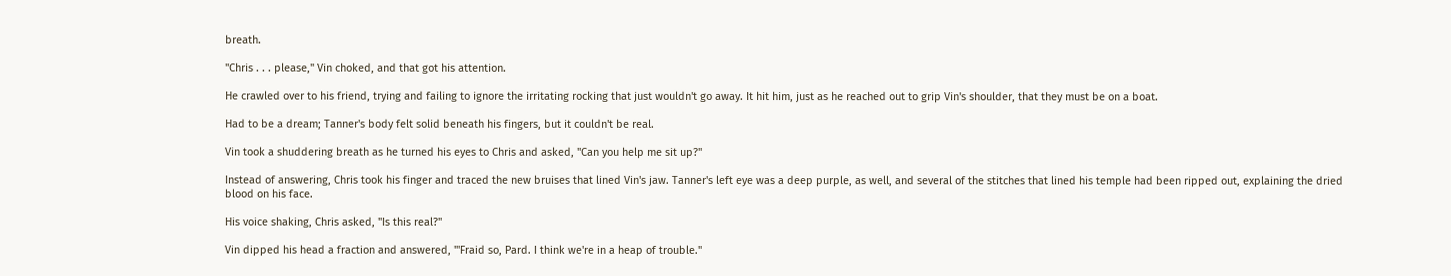breath.

"Chris . . . please," Vin choked, and that got his attention.

He crawled over to his friend, trying and failing to ignore the irritating rocking that just wouldn't go away. It hit him, just as he reached out to grip Vin's shoulder, that they must be on a boat.

Had to be a dream; Tanner's body felt solid beneath his fingers, but it couldn't be real.

Vin took a shuddering breath as he turned his eyes to Chris and asked, "Can you help me sit up?"

Instead of answering, Chris took his finger and traced the new bruises that lined Vin's jaw. Tanner's left eye was a deep purple, as well, and several of the stitches that lined his temple had been ripped out, explaining the dried blood on his face.

His voice shaking, Chris asked, "Is this real?"

Vin dipped his head a fraction and answered, "'Fraid so, Pard. I think we're in a heap of trouble."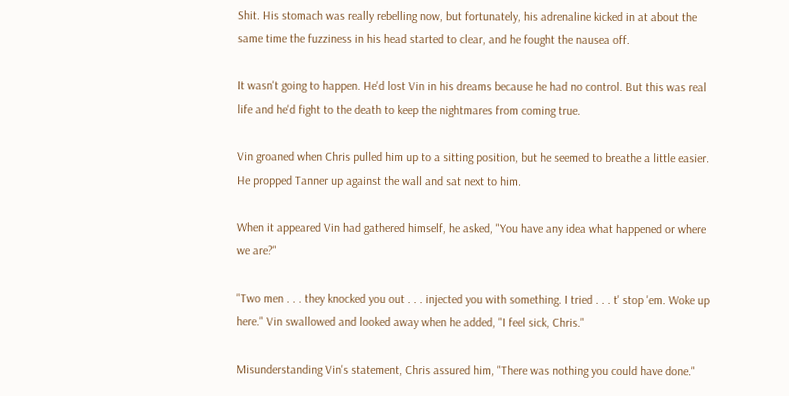Shit. His stomach was really rebelling now, but fortunately, his adrenaline kicked in at about the same time the fuzziness in his head started to clear, and he fought the nausea off.

It wasn't going to happen. He'd lost Vin in his dreams because he had no control. But this was real life and he'd fight to the death to keep the nightmares from coming true.

Vin groaned when Chris pulled him up to a sitting position, but he seemed to breathe a little easier. He propped Tanner up against the wall and sat next to him.

When it appeared Vin had gathered himself, he asked, "You have any idea what happened or where we are?"

"Two men . . . they knocked you out . . . injected you with something. I tried . . . t' stop 'em. Woke up here." Vin swallowed and looked away when he added, "I feel sick, Chris."

Misunderstanding Vin's statement, Chris assured him, "There was nothing you could have done."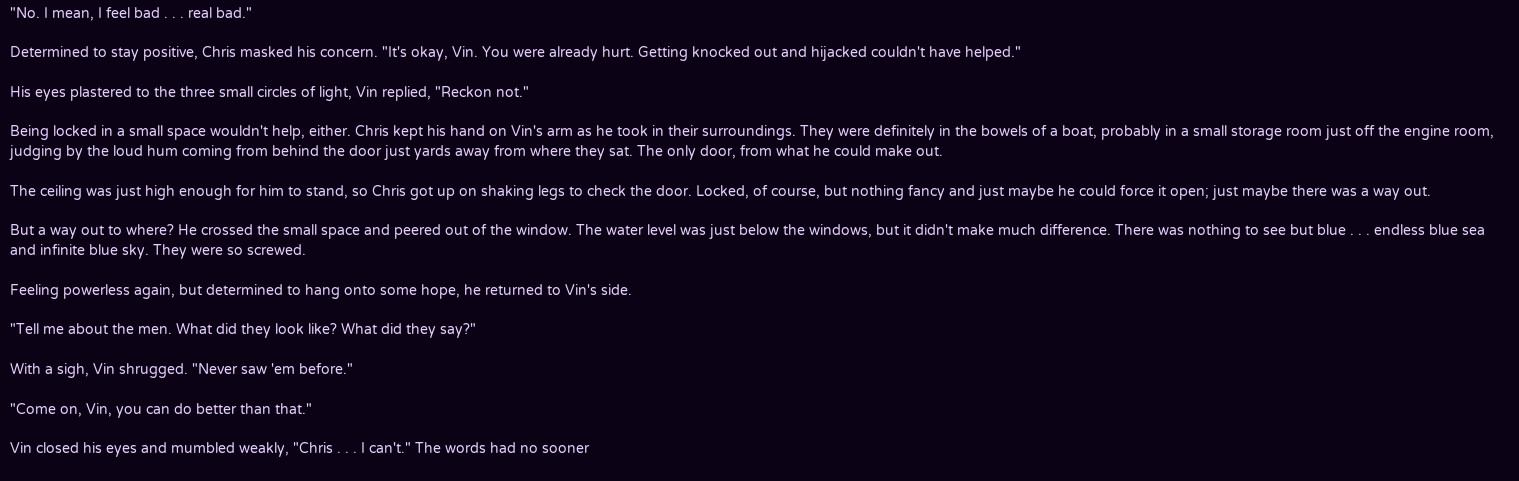"No. I mean, I feel bad . . . real bad."

Determined to stay positive, Chris masked his concern. "It's okay, Vin. You were already hurt. Getting knocked out and hijacked couldn't have helped."

His eyes plastered to the three small circles of light, Vin replied, "Reckon not."

Being locked in a small space wouldn't help, either. Chris kept his hand on Vin's arm as he took in their surroundings. They were definitely in the bowels of a boat, probably in a small storage room just off the engine room, judging by the loud hum coming from behind the door just yards away from where they sat. The only door, from what he could make out.

The ceiling was just high enough for him to stand, so Chris got up on shaking legs to check the door. Locked, of course, but nothing fancy and just maybe he could force it open; just maybe there was a way out.

But a way out to where? He crossed the small space and peered out of the window. The water level was just below the windows, but it didn't make much difference. There was nothing to see but blue . . . endless blue sea and infinite blue sky. They were so screwed.

Feeling powerless again, but determined to hang onto some hope, he returned to Vin's side.

"Tell me about the men. What did they look like? What did they say?"

With a sigh, Vin shrugged. "Never saw 'em before."

"Come on, Vin, you can do better than that."

Vin closed his eyes and mumbled weakly, "Chris . . . I can't." The words had no sooner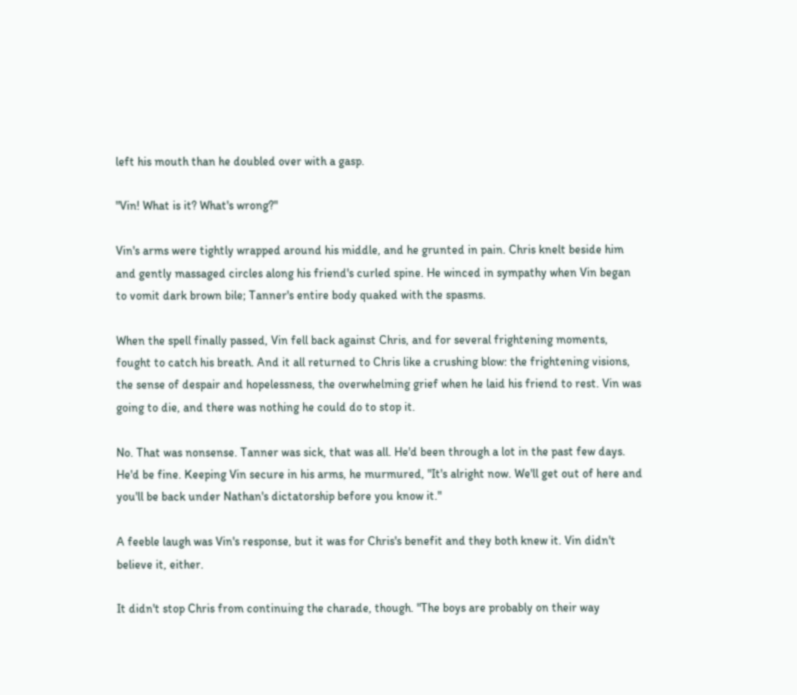left his mouth than he doubled over with a gasp.

"Vin! What is it? What's wrong?"

Vin's arms were tightly wrapped around his middle, and he grunted in pain. Chris knelt beside him and gently massaged circles along his friend's curled spine. He winced in sympathy when Vin began to vomit dark brown bile; Tanner's entire body quaked with the spasms.

When the spell finally passed, Vin fell back against Chris, and for several frightening moments, fought to catch his breath. And it all returned to Chris like a crushing blow: the frightening visions, the sense of despair and hopelessness, the overwhelming grief when he laid his friend to rest. Vin was going to die, and there was nothing he could do to stop it.

No. That was nonsense. Tanner was sick, that was all. He'd been through a lot in the past few days. He'd be fine. Keeping Vin secure in his arms, he murmured, "It's alright now. We'll get out of here and you'll be back under Nathan's dictatorship before you know it."

A feeble laugh was Vin's response, but it was for Chris's benefit and they both knew it. Vin didn't believe it, either.

It didn't stop Chris from continuing the charade, though. "The boys are probably on their way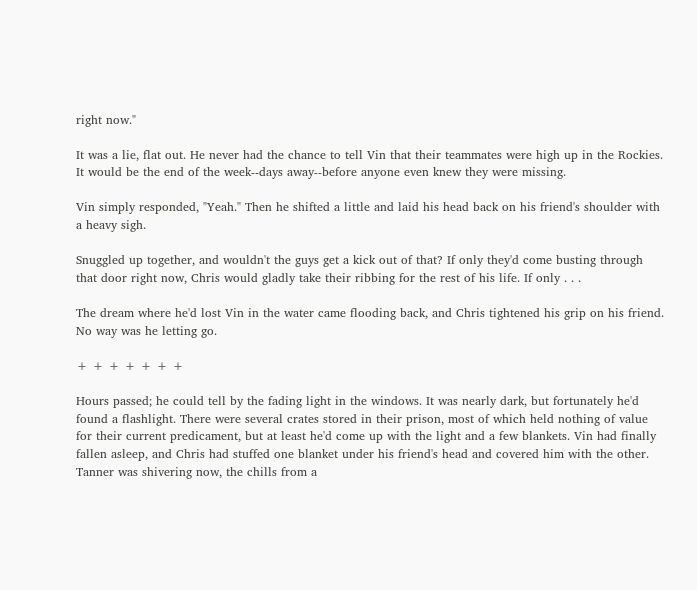right now."

It was a lie, flat out. He never had the chance to tell Vin that their teammates were high up in the Rockies. It would be the end of the week--days away--before anyone even knew they were missing.

Vin simply responded, "Yeah." Then he shifted a little and laid his head back on his friend's shoulder with a heavy sigh.

Snuggled up together, and wouldn't the guys get a kick out of that? If only they'd come busting through that door right now, Chris would gladly take their ribbing for the rest of his life. If only . . .

The dream where he'd lost Vin in the water came flooding back, and Chris tightened his grip on his friend. No way was he letting go.

+ + + + + + +

Hours passed; he could tell by the fading light in the windows. It was nearly dark, but fortunately he'd found a flashlight. There were several crates stored in their prison, most of which held nothing of value for their current predicament, but at least he'd come up with the light and a few blankets. Vin had finally fallen asleep, and Chris had stuffed one blanket under his friend's head and covered him with the other. Tanner was shivering now, the chills from a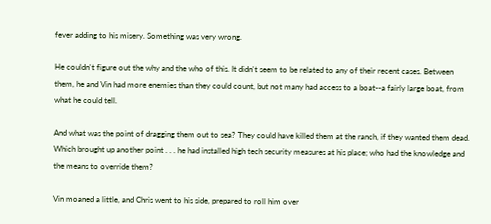fever adding to his misery. Something was very wrong.

He couldn't figure out the why and the who of this. It didn't seem to be related to any of their recent cases. Between them, he and Vin had more enemies than they could count, but not many had access to a boat--a fairly large boat, from what he could tell.

And what was the point of dragging them out to sea? They could have killed them at the ranch, if they wanted them dead. Which brought up another point . . . he had installed high tech security measures at his place; who had the knowledge and the means to override them?

Vin moaned a little, and Chris went to his side, prepared to roll him over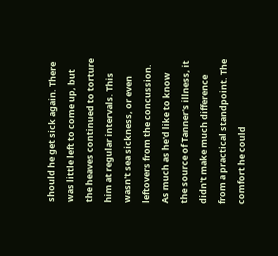should he get sick again. There was little left to come up, but the heaves continued to torture him at regular intervals. This wasn't sea sickness, or even leftovers from the concussion. As much as he'd like to know the source of Tanner's illness, it didn't make much difference from a practical standpoint. The comfort he could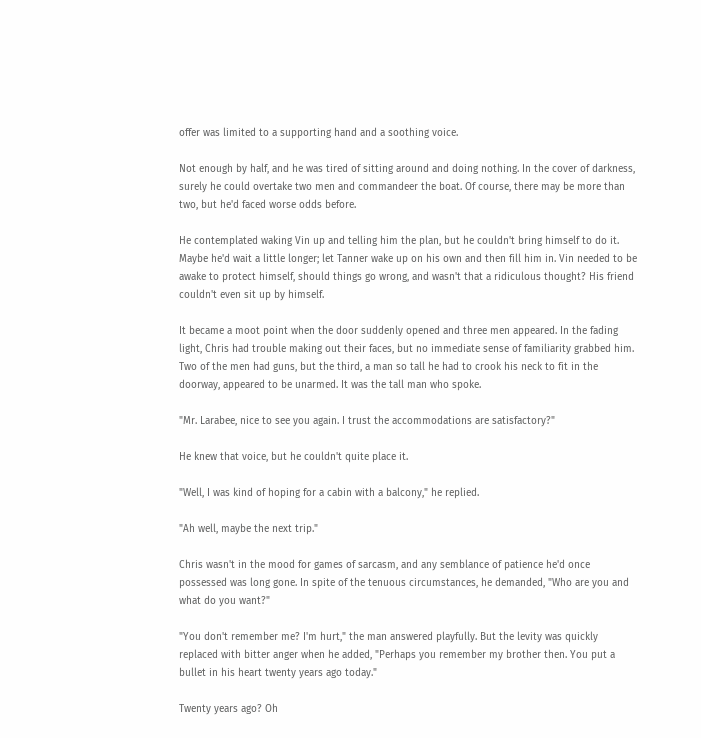offer was limited to a supporting hand and a soothing voice.

Not enough by half, and he was tired of sitting around and doing nothing. In the cover of darkness, surely he could overtake two men and commandeer the boat. Of course, there may be more than two, but he'd faced worse odds before.

He contemplated waking Vin up and telling him the plan, but he couldn't bring himself to do it. Maybe he'd wait a little longer; let Tanner wake up on his own and then fill him in. Vin needed to be awake to protect himself, should things go wrong, and wasn't that a ridiculous thought? His friend couldn't even sit up by himself.

It became a moot point when the door suddenly opened and three men appeared. In the fading light, Chris had trouble making out their faces, but no immediate sense of familiarity grabbed him. Two of the men had guns, but the third, a man so tall he had to crook his neck to fit in the doorway, appeared to be unarmed. It was the tall man who spoke.

"Mr. Larabee, nice to see you again. I trust the accommodations are satisfactory?"

He knew that voice, but he couldn't quite place it.

"Well, I was kind of hoping for a cabin with a balcony," he replied.

"Ah well, maybe the next trip."

Chris wasn't in the mood for games of sarcasm, and any semblance of patience he'd once possessed was long gone. In spite of the tenuous circumstances, he demanded, "Who are you and what do you want?"

"You don't remember me? I'm hurt," the man answered playfully. But the levity was quickly replaced with bitter anger when he added, "Perhaps you remember my brother then. You put a bullet in his heart twenty years ago today."

Twenty years ago? Oh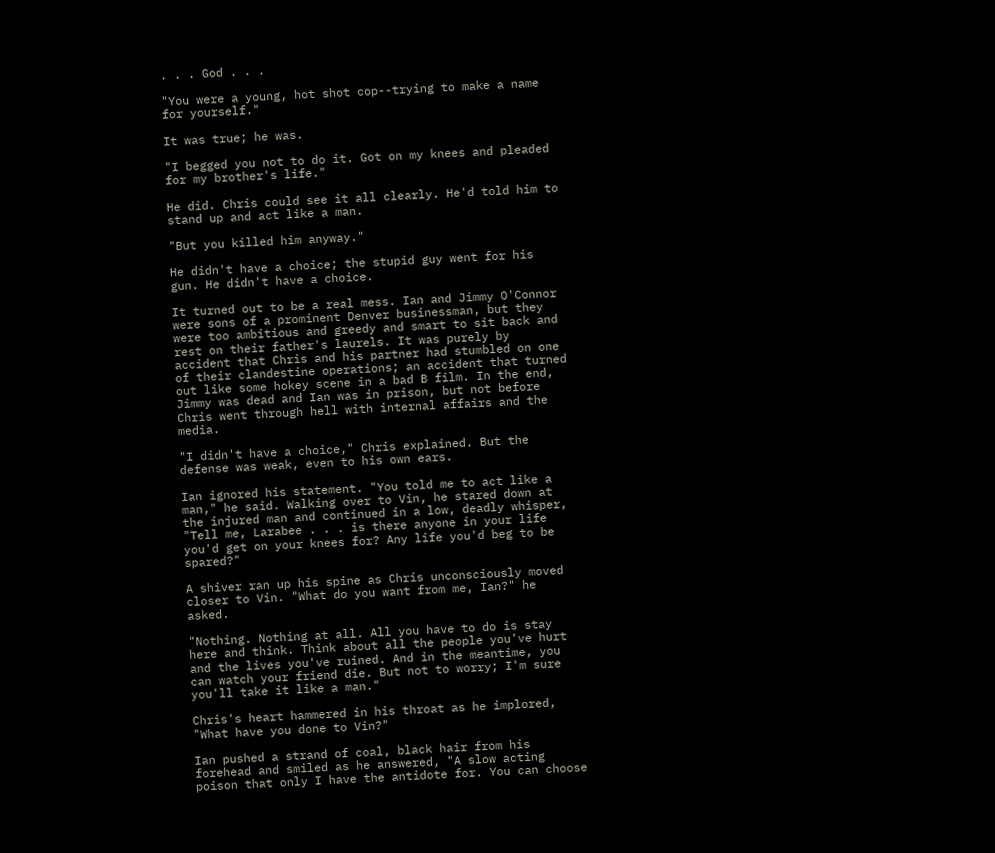. . . God . . .

"You were a young, hot shot cop--trying to make a name for yourself."

It was true; he was.

"I begged you not to do it. Got on my knees and pleaded for my brother's life."

He did. Chris could see it all clearly. He'd told him to stand up and act like a man.

"But you killed him anyway."

He didn't have a choice; the stupid guy went for his gun. He didn't have a choice.

It turned out to be a real mess. Ian and Jimmy O'Connor were sons of a prominent Denver businessman, but they were too ambitious and greedy and smart to sit back and rest on their father's laurels. It was purely by accident that Chris and his partner had stumbled on one of their clandestine operations; an accident that turned out like some hokey scene in a bad B film. In the end, Jimmy was dead and Ian was in prison, but not before Chris went through hell with internal affairs and the media.

"I didn't have a choice," Chris explained. But the defense was weak, even to his own ears.

Ian ignored his statement. "You told me to act like a man," he said. Walking over to Vin, he stared down at the injured man and continued in a low, deadly whisper, "Tell me, Larabee . . . is there anyone in your life you'd get on your knees for? Any life you'd beg to be spared?"

A shiver ran up his spine as Chris unconsciously moved closer to Vin. "What do you want from me, Ian?" he asked.

"Nothing. Nothing at all. All you have to do is stay here and think. Think about all the people you've hurt and the lives you've ruined. And in the meantime, you can watch your friend die. But not to worry; I'm sure you'll take it like a man."

Chris's heart hammered in his throat as he implored, "What have you done to Vin?"

Ian pushed a strand of coal, black hair from his forehead and smiled as he answered, "A slow acting poison that only I have the antidote for. You can choose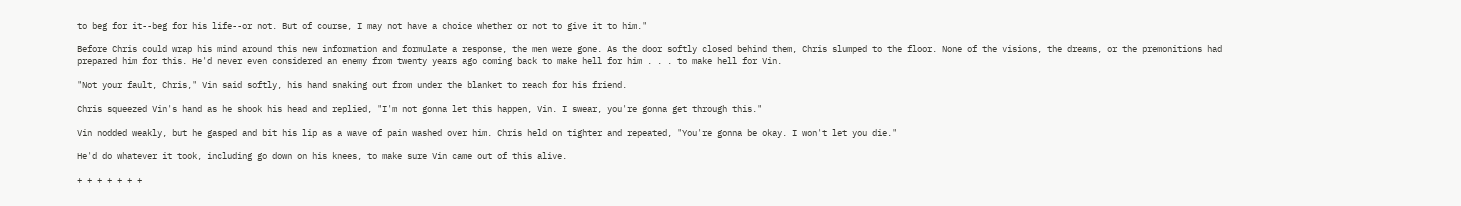to beg for it--beg for his life--or not. But of course, I may not have a choice whether or not to give it to him."

Before Chris could wrap his mind around this new information and formulate a response, the men were gone. As the door softly closed behind them, Chris slumped to the floor. None of the visions, the dreams, or the premonitions had prepared him for this. He'd never even considered an enemy from twenty years ago coming back to make hell for him . . . to make hell for Vin.

"Not your fault, Chris," Vin said softly, his hand snaking out from under the blanket to reach for his friend.

Chris squeezed Vin's hand as he shook his head and replied, "I'm not gonna let this happen, Vin. I swear, you're gonna get through this."

Vin nodded weakly, but he gasped and bit his lip as a wave of pain washed over him. Chris held on tighter and repeated, "You're gonna be okay. I won't let you die."

He'd do whatever it took, including go down on his knees, to make sure Vin came out of this alive.

+ + + + + + +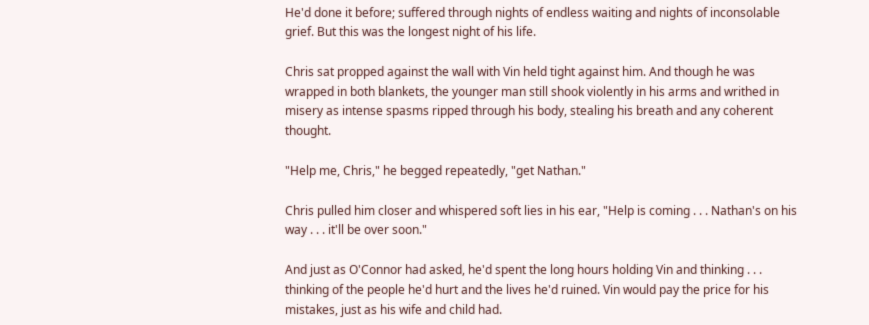He'd done it before; suffered through nights of endless waiting and nights of inconsolable grief. But this was the longest night of his life.

Chris sat propped against the wall with Vin held tight against him. And though he was wrapped in both blankets, the younger man still shook violently in his arms and writhed in misery as intense spasms ripped through his body, stealing his breath and any coherent thought.

"Help me, Chris," he begged repeatedly, "get Nathan."

Chris pulled him closer and whispered soft lies in his ear, "Help is coming . . . Nathan's on his way . . . it'll be over soon."

And just as O'Connor had asked, he'd spent the long hours holding Vin and thinking . . . thinking of the people he'd hurt and the lives he'd ruined. Vin would pay the price for his mistakes, just as his wife and child had.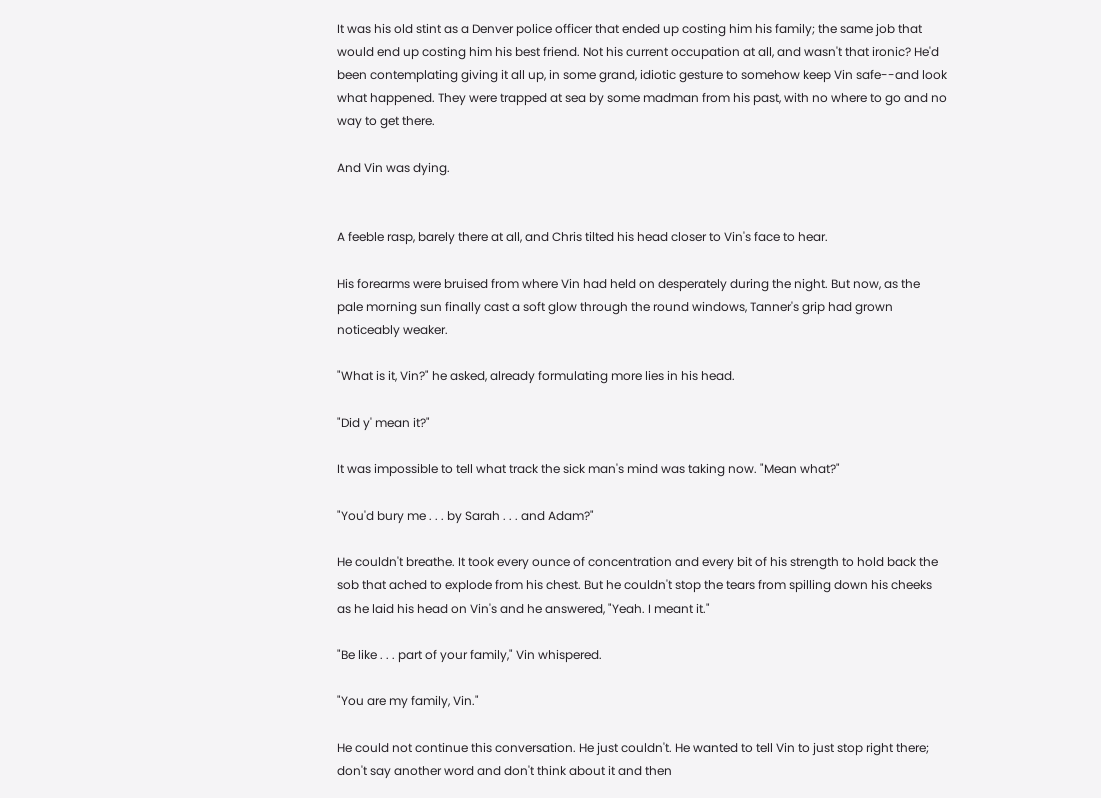It was his old stint as a Denver police officer that ended up costing him his family; the same job that would end up costing him his best friend. Not his current occupation at all, and wasn't that ironic? He'd been contemplating giving it all up, in some grand, idiotic gesture to somehow keep Vin safe--and look what happened. They were trapped at sea by some madman from his past, with no where to go and no way to get there.

And Vin was dying.


A feeble rasp, barely there at all, and Chris tilted his head closer to Vin's face to hear.

His forearms were bruised from where Vin had held on desperately during the night. But now, as the pale morning sun finally cast a soft glow through the round windows, Tanner's grip had grown noticeably weaker.

"What is it, Vin?" he asked, already formulating more lies in his head.

"Did y' mean it?"

It was impossible to tell what track the sick man's mind was taking now. "Mean what?"

"You'd bury me . . . by Sarah . . . and Adam?"

He couldn't breathe. It took every ounce of concentration and every bit of his strength to hold back the sob that ached to explode from his chest. But he couldn't stop the tears from spilling down his cheeks as he laid his head on Vin's and he answered, "Yeah. I meant it."

"Be like . . . part of your family," Vin whispered.

"You are my family, Vin."

He could not continue this conversation. He just couldn't. He wanted to tell Vin to just stop right there; don't say another word and don't think about it and then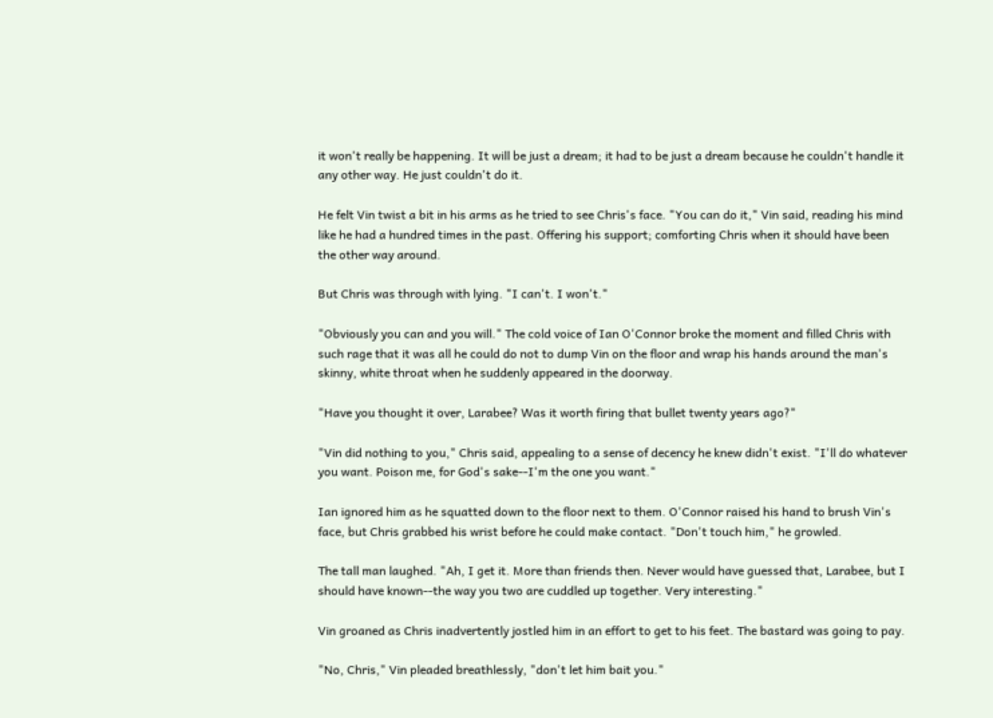it won't really be happening. It will be just a dream; it had to be just a dream because he couldn't handle it any other way. He just couldn't do it.

He felt Vin twist a bit in his arms as he tried to see Chris's face. "You can do it," Vin said, reading his mind like he had a hundred times in the past. Offering his support; comforting Chris when it should have been the other way around.

But Chris was through with lying. "I can't. I won't."

"Obviously you can and you will." The cold voice of Ian O'Connor broke the moment and filled Chris with such rage that it was all he could do not to dump Vin on the floor and wrap his hands around the man's skinny, white throat when he suddenly appeared in the doorway.

"Have you thought it over, Larabee? Was it worth firing that bullet twenty years ago?"

"Vin did nothing to you," Chris said, appealing to a sense of decency he knew didn't exist. "I'll do whatever you want. Poison me, for God's sake--I'm the one you want."

Ian ignored him as he squatted down to the floor next to them. O'Connor raised his hand to brush Vin's face, but Chris grabbed his wrist before he could make contact. "Don't touch him," he growled.

The tall man laughed. "Ah, I get it. More than friends then. Never would have guessed that, Larabee, but I should have known--the way you two are cuddled up together. Very interesting."

Vin groaned as Chris inadvertently jostled him in an effort to get to his feet. The bastard was going to pay.

"No, Chris," Vin pleaded breathlessly, "don't let him bait you."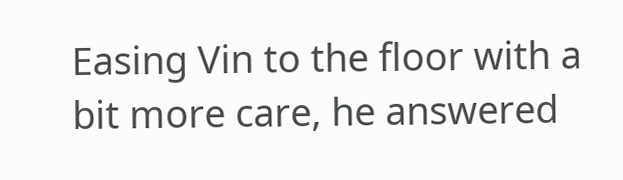Easing Vin to the floor with a bit more care, he answered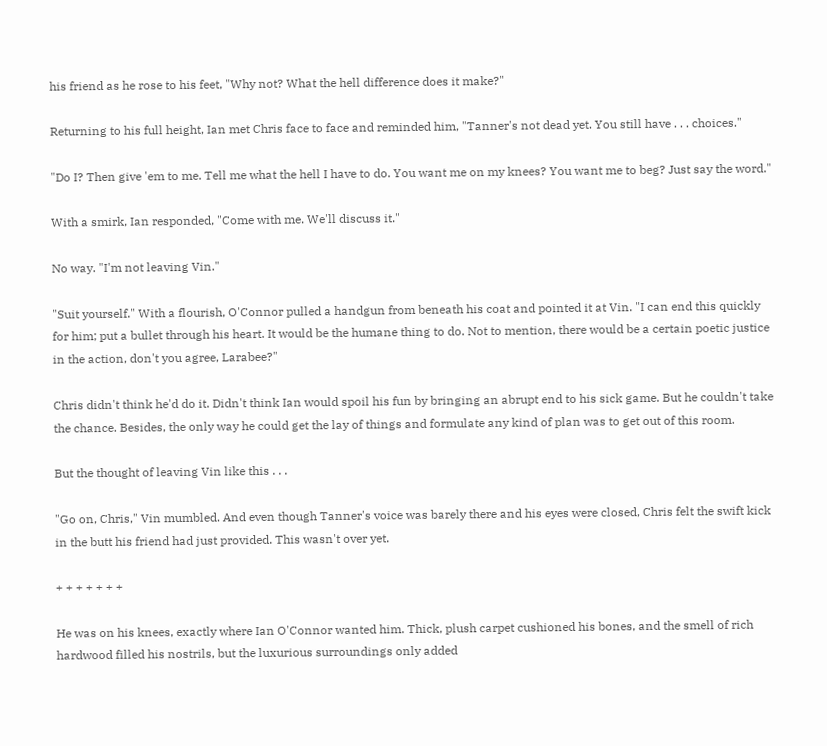his friend as he rose to his feet, "Why not? What the hell difference does it make?"

Returning to his full height, Ian met Chris face to face and reminded him, "Tanner's not dead yet. You still have . . . choices."

"Do I? Then give 'em to me. Tell me what the hell I have to do. You want me on my knees? You want me to beg? Just say the word."

With a smirk, Ian responded, "Come with me. We'll discuss it."

No way. "I'm not leaving Vin."

"Suit yourself." With a flourish, O'Connor pulled a handgun from beneath his coat and pointed it at Vin. "I can end this quickly for him; put a bullet through his heart. It would be the humane thing to do. Not to mention, there would be a certain poetic justice in the action, don't you agree, Larabee?"

Chris didn't think he'd do it. Didn't think Ian would spoil his fun by bringing an abrupt end to his sick game. But he couldn't take the chance. Besides, the only way he could get the lay of things and formulate any kind of plan was to get out of this room.

But the thought of leaving Vin like this . . .

"Go on, Chris," Vin mumbled. And even though Tanner's voice was barely there and his eyes were closed, Chris felt the swift kick in the butt his friend had just provided. This wasn't over yet.

+ + + + + + +

He was on his knees, exactly where Ian O'Connor wanted him. Thick, plush carpet cushioned his bones, and the smell of rich hardwood filled his nostrils, but the luxurious surroundings only added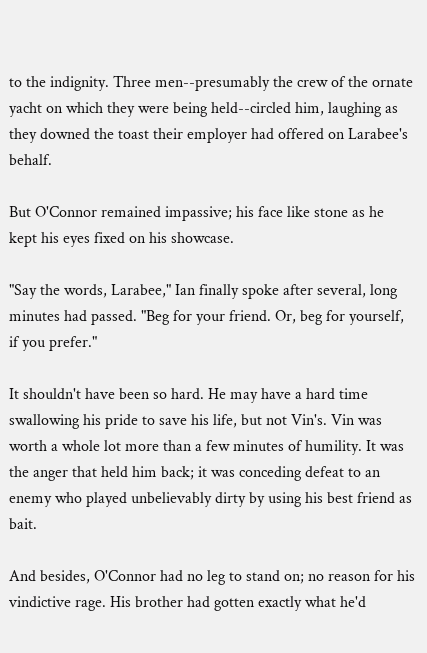to the indignity. Three men--presumably the crew of the ornate yacht on which they were being held--circled him, laughing as they downed the toast their employer had offered on Larabee's behalf.

But O'Connor remained impassive; his face like stone as he kept his eyes fixed on his showcase.

"Say the words, Larabee," Ian finally spoke after several, long minutes had passed. "Beg for your friend. Or, beg for yourself, if you prefer."

It shouldn't have been so hard. He may have a hard time swallowing his pride to save his life, but not Vin's. Vin was worth a whole lot more than a few minutes of humility. It was the anger that held him back; it was conceding defeat to an enemy who played unbelievably dirty by using his best friend as bait.

And besides, O'Connor had no leg to stand on; no reason for his vindictive rage. His brother had gotten exactly what he'd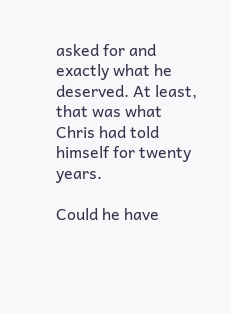asked for and exactly what he deserved. At least, that was what Chris had told himself for twenty years.

Could he have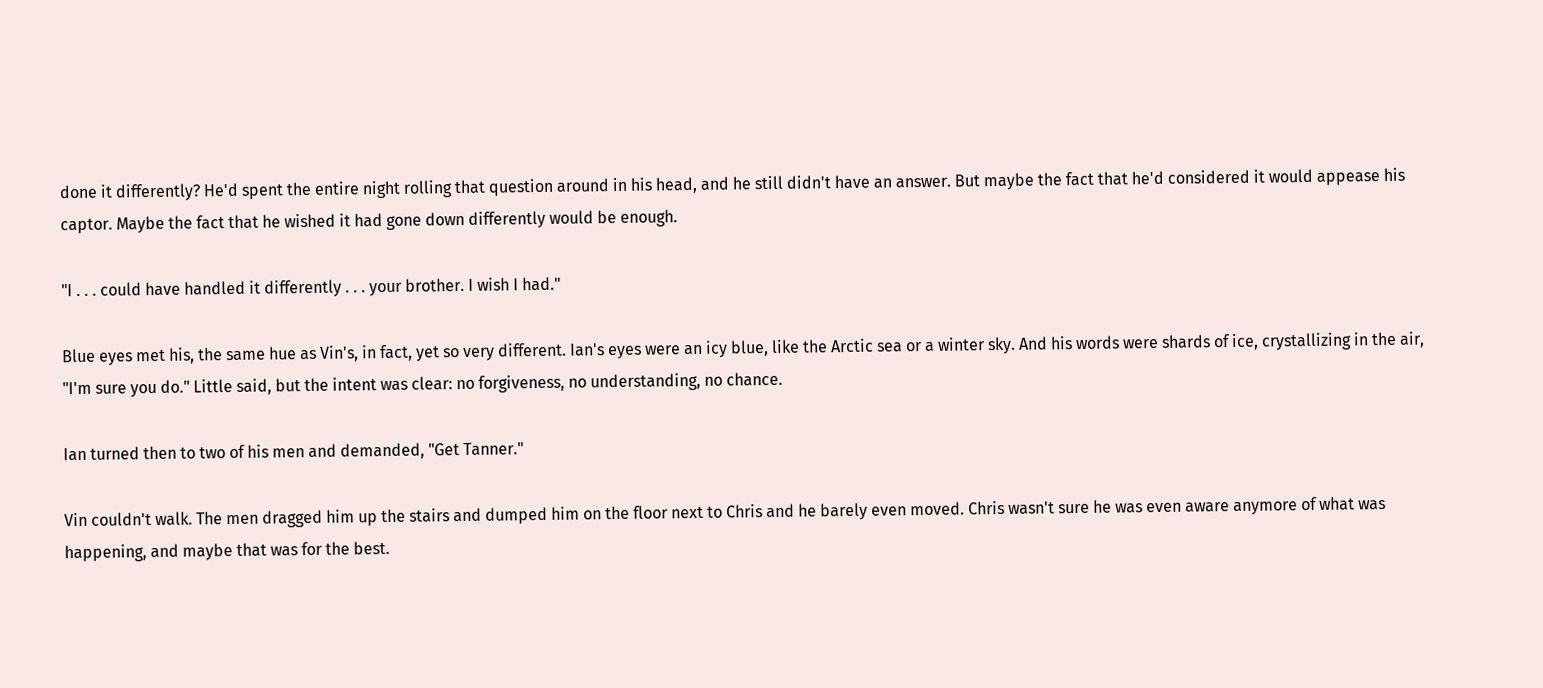done it differently? He'd spent the entire night rolling that question around in his head, and he still didn't have an answer. But maybe the fact that he'd considered it would appease his captor. Maybe the fact that he wished it had gone down differently would be enough.

"I . . . could have handled it differently . . . your brother. I wish I had."

Blue eyes met his, the same hue as Vin's, in fact, yet so very different. Ian's eyes were an icy blue, like the Arctic sea or a winter sky. And his words were shards of ice, crystallizing in the air, "I'm sure you do." Little said, but the intent was clear: no forgiveness, no understanding, no chance.

Ian turned then to two of his men and demanded, "Get Tanner."

Vin couldn't walk. The men dragged him up the stairs and dumped him on the floor next to Chris and he barely even moved. Chris wasn't sure he was even aware anymore of what was happening, and maybe that was for the best.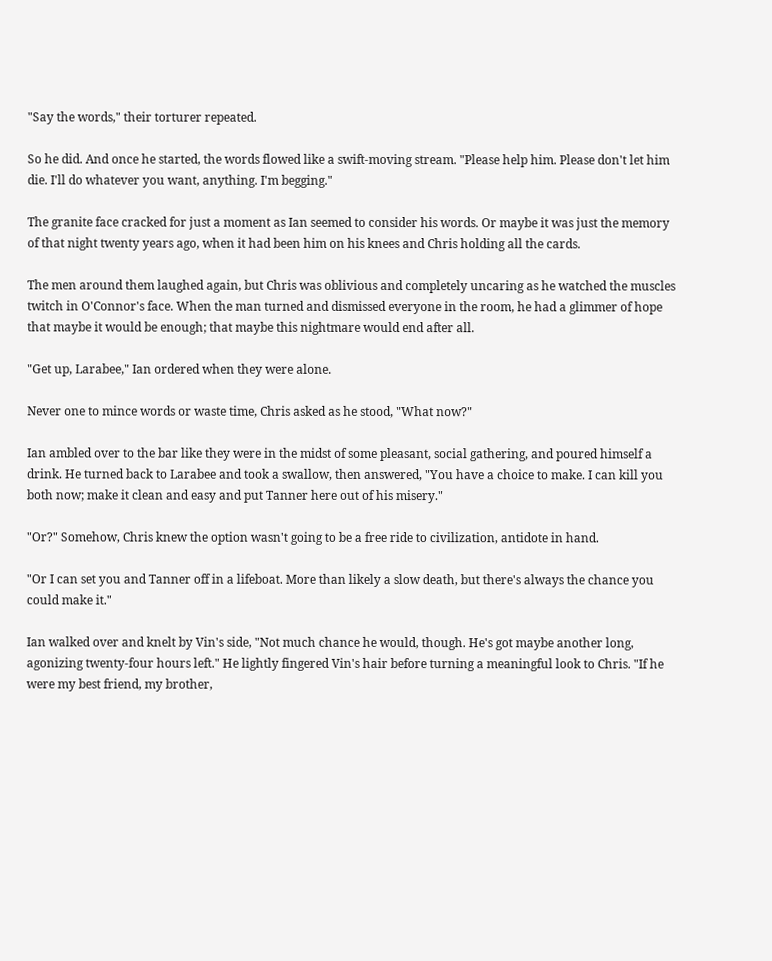"Say the words," their torturer repeated.

So he did. And once he started, the words flowed like a swift-moving stream. "Please help him. Please don't let him die. I'll do whatever you want, anything. I'm begging."

The granite face cracked for just a moment as Ian seemed to consider his words. Or maybe it was just the memory of that night twenty years ago, when it had been him on his knees and Chris holding all the cards.

The men around them laughed again, but Chris was oblivious and completely uncaring as he watched the muscles twitch in O'Connor's face. When the man turned and dismissed everyone in the room, he had a glimmer of hope that maybe it would be enough; that maybe this nightmare would end after all.

"Get up, Larabee," Ian ordered when they were alone.

Never one to mince words or waste time, Chris asked as he stood, "What now?"

Ian ambled over to the bar like they were in the midst of some pleasant, social gathering, and poured himself a drink. He turned back to Larabee and took a swallow, then answered, "You have a choice to make. I can kill you both now; make it clean and easy and put Tanner here out of his misery."

"Or?" Somehow, Chris knew the option wasn't going to be a free ride to civilization, antidote in hand.

"Or I can set you and Tanner off in a lifeboat. More than likely a slow death, but there's always the chance you could make it."

Ian walked over and knelt by Vin's side, "Not much chance he would, though. He's got maybe another long, agonizing twenty-four hours left." He lightly fingered Vin's hair before turning a meaningful look to Chris. "If he were my best friend, my brother,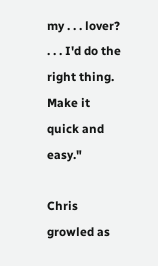my . . . lover? . . . I'd do the right thing. Make it quick and easy."

Chris growled as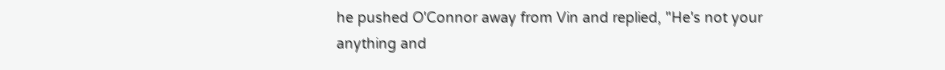he pushed O'Connor away from Vin and replied, "He's not your anything and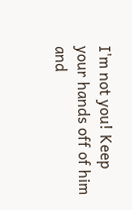I'm not you! Keep your hands off of him and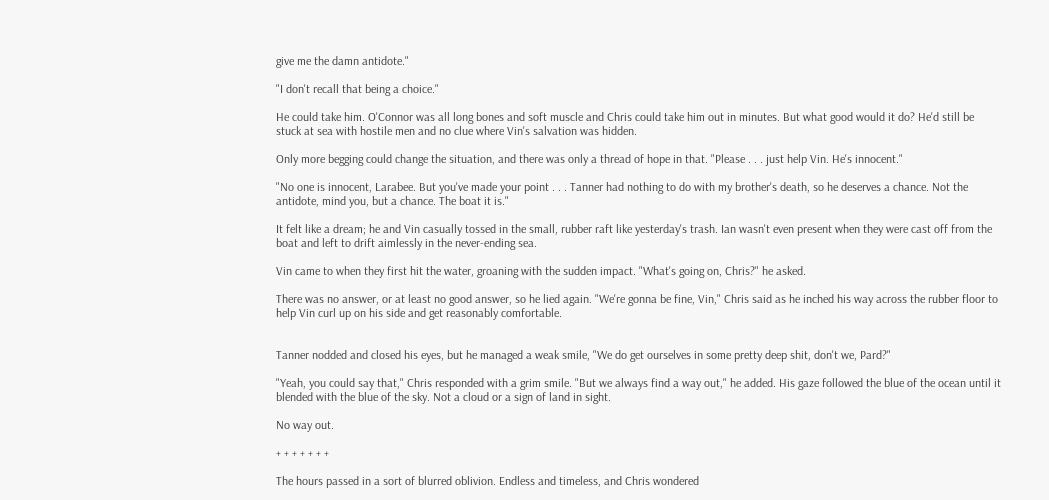give me the damn antidote."

"I don't recall that being a choice."

He could take him. O'Connor was all long bones and soft muscle and Chris could take him out in minutes. But what good would it do? He'd still be stuck at sea with hostile men and no clue where Vin's salvation was hidden.

Only more begging could change the situation, and there was only a thread of hope in that. "Please . . . just help Vin. He's innocent."

"No one is innocent, Larabee. But you've made your point . . . Tanner had nothing to do with my brother's death, so he deserves a chance. Not the antidote, mind you, but a chance. The boat it is."

It felt like a dream; he and Vin casually tossed in the small, rubber raft like yesterday's trash. Ian wasn't even present when they were cast off from the boat and left to drift aimlessly in the never-ending sea.

Vin came to when they first hit the water, groaning with the sudden impact. "What's going on, Chris?" he asked.

There was no answer, or at least no good answer, so he lied again. "We're gonna be fine, Vin," Chris said as he inched his way across the rubber floor to help Vin curl up on his side and get reasonably comfortable.


Tanner nodded and closed his eyes, but he managed a weak smile, "We do get ourselves in some pretty deep shit, don't we, Pard?"

"Yeah, you could say that," Chris responded with a grim smile. "But we always find a way out," he added. His gaze followed the blue of the ocean until it blended with the blue of the sky. Not a cloud or a sign of land in sight.

No way out.

+ + + + + + +

The hours passed in a sort of blurred oblivion. Endless and timeless, and Chris wondered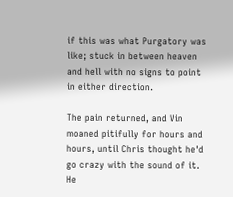if this was what Purgatory was like; stuck in between heaven and hell with no signs to point in either direction.

The pain returned, and Vin moaned pitifully for hours and hours, until Chris thought he'd go crazy with the sound of it. He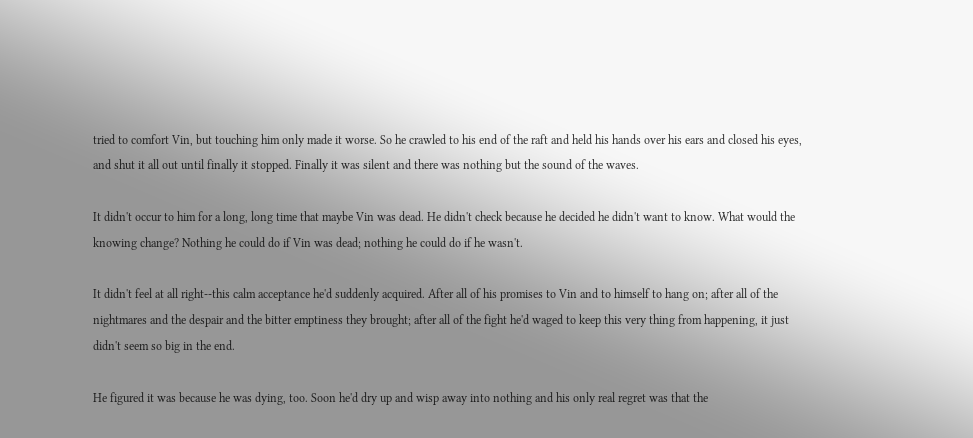tried to comfort Vin, but touching him only made it worse. So he crawled to his end of the raft and held his hands over his ears and closed his eyes, and shut it all out until finally it stopped. Finally it was silent and there was nothing but the sound of the waves.

It didn't occur to him for a long, long time that maybe Vin was dead. He didn't check because he decided he didn't want to know. What would the knowing change? Nothing he could do if Vin was dead; nothing he could do if he wasn't.

It didn't feel at all right--this calm acceptance he'd suddenly acquired. After all of his promises to Vin and to himself to hang on; after all of the nightmares and the despair and the bitter emptiness they brought; after all of the fight he'd waged to keep this very thing from happening, it just didn't seem so big in the end.

He figured it was because he was dying, too. Soon he'd dry up and wisp away into nothing and his only real regret was that the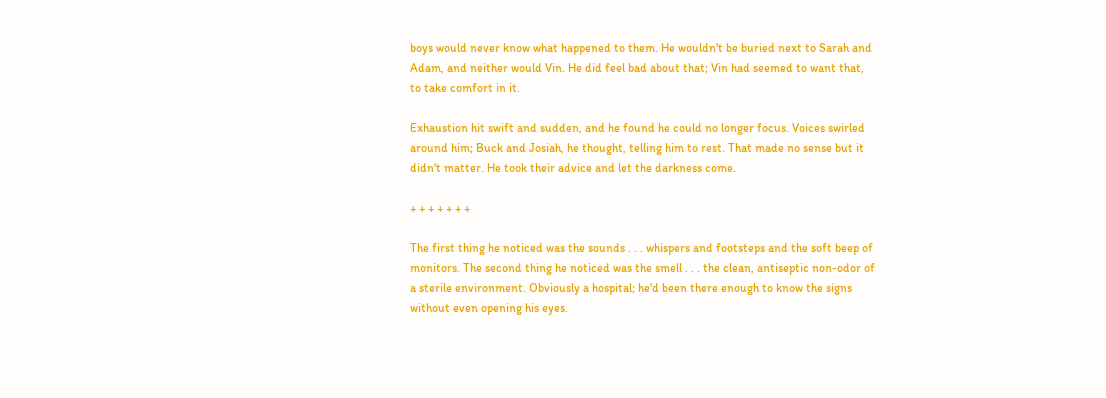boys would never know what happened to them. He wouldn't be buried next to Sarah and Adam, and neither would Vin. He did feel bad about that; Vin had seemed to want that, to take comfort in it.

Exhaustion hit swift and sudden, and he found he could no longer focus. Voices swirled around him; Buck and Josiah, he thought, telling him to rest. That made no sense but it didn't matter. He took their advice and let the darkness come.

+ + + + + + +

The first thing he noticed was the sounds . . . whispers and footsteps and the soft beep of monitors. The second thing he noticed was the smell . . . the clean, antiseptic non-odor of a sterile environment. Obviously a hospital; he'd been there enough to know the signs without even opening his eyes.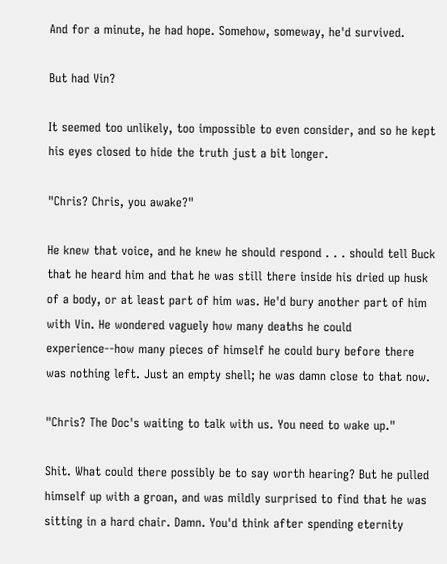And for a minute, he had hope. Somehow, someway, he'd survived.

But had Vin?

It seemed too unlikely, too impossible to even consider, and so he kept his eyes closed to hide the truth just a bit longer.

"Chris? Chris, you awake?"

He knew that voice, and he knew he should respond . . . should tell Buck that he heard him and that he was still there inside his dried up husk of a body, or at least part of him was. He'd bury another part of him with Vin. He wondered vaguely how many deaths he could experience--how many pieces of himself he could bury before there was nothing left. Just an empty shell; he was damn close to that now.

"Chris? The Doc's waiting to talk with us. You need to wake up."

Shit. What could there possibly be to say worth hearing? But he pulled himself up with a groan, and was mildly surprised to find that he was sitting in a hard chair. Damn. You'd think after spending eternity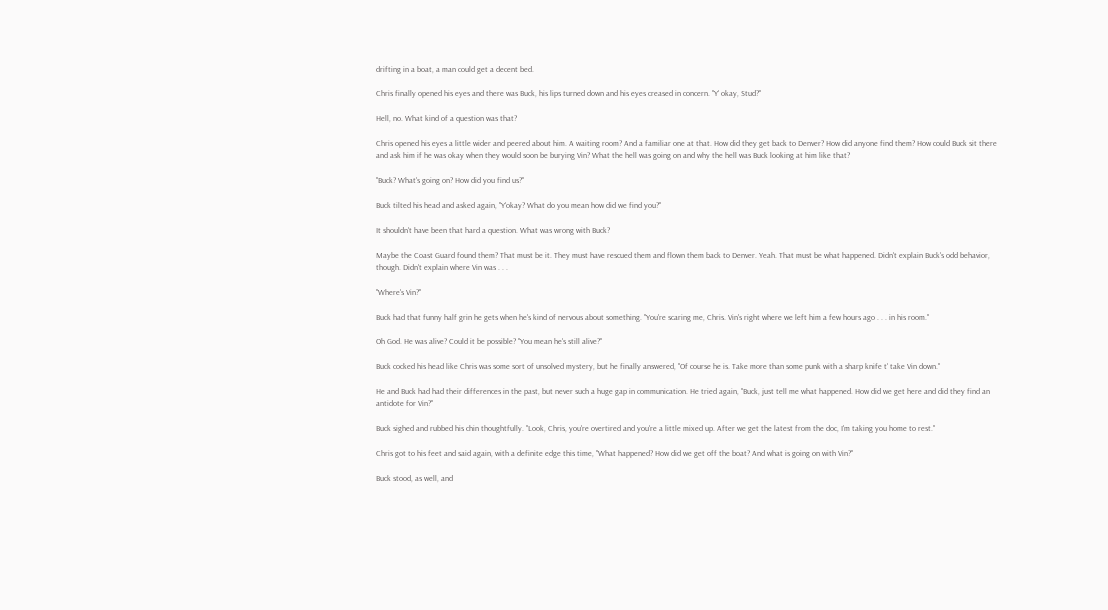drifting in a boat, a man could get a decent bed.

Chris finally opened his eyes and there was Buck, his lips turned down and his eyes creased in concern. "Y' okay, Stud?"

Hell, no. What kind of a question was that?

Chris opened his eyes a little wider and peered about him. A waiting room? And a familiar one at that. How did they get back to Denver? How did anyone find them? How could Buck sit there and ask him if he was okay when they would soon be burying Vin? What the hell was going on and why the hell was Buck looking at him like that?

"Buck? What's going on? How did you find us?"

Buck tilted his head and asked again, "Y'okay? What do you mean how did we find you?"

It shouldn't have been that hard a question. What was wrong with Buck?

Maybe the Coast Guard found them? That must be it. They must have rescued them and flown them back to Denver. Yeah. That must be what happened. Didn't explain Buck's odd behavior, though. Didn't explain where Vin was . . .

"Where's Vin?"

Buck had that funny half grin he gets when he's kind of nervous about something. "You're scaring me, Chris. Vin's right where we left him a few hours ago . . . in his room."

Oh God. He was alive? Could it be possible? "You mean he's still alive?"

Buck cocked his head like Chris was some sort of unsolved mystery, but he finally answered, "Of course he is. Take more than some punk with a sharp knife t' take Vin down."

He and Buck had had their differences in the past, but never such a huge gap in communication. He tried again, "Buck, just tell me what happened. How did we get here and did they find an antidote for Vin?"

Buck sighed and rubbed his chin thoughtfully. "Look, Chris, you're overtired and you're a little mixed up. After we get the latest from the doc, I'm taking you home to rest."

Chris got to his feet and said again, with a definite edge this time, "What happened? How did we get off the boat? And what is going on with Vin?"

Buck stood, as well, and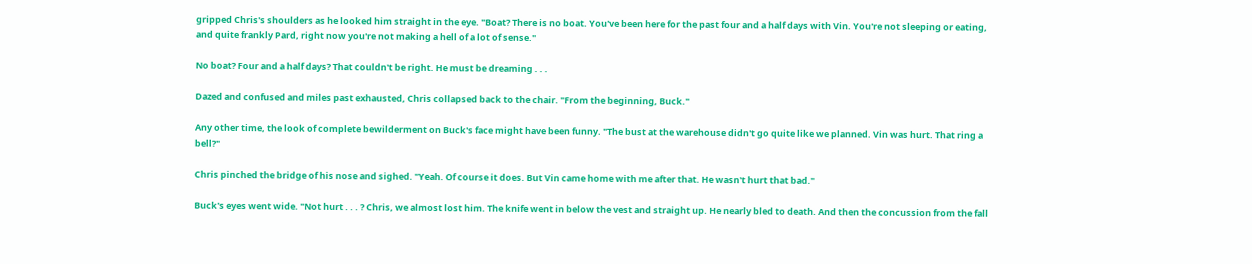gripped Chris's shoulders as he looked him straight in the eye. "Boat? There is no boat. You've been here for the past four and a half days with Vin. You're not sleeping or eating, and quite frankly Pard, right now you're not making a hell of a lot of sense."

No boat? Four and a half days? That couldn't be right. He must be dreaming . . .

Dazed and confused and miles past exhausted, Chris collapsed back to the chair. "From the beginning, Buck."

Any other time, the look of complete bewilderment on Buck's face might have been funny. "The bust at the warehouse didn't go quite like we planned. Vin was hurt. That ring a bell?"

Chris pinched the bridge of his nose and sighed. "Yeah. Of course it does. But Vin came home with me after that. He wasn't hurt that bad."

Buck's eyes went wide. "Not hurt . . . ? Chris, we almost lost him. The knife went in below the vest and straight up. He nearly bled to death. And then the concussion from the fall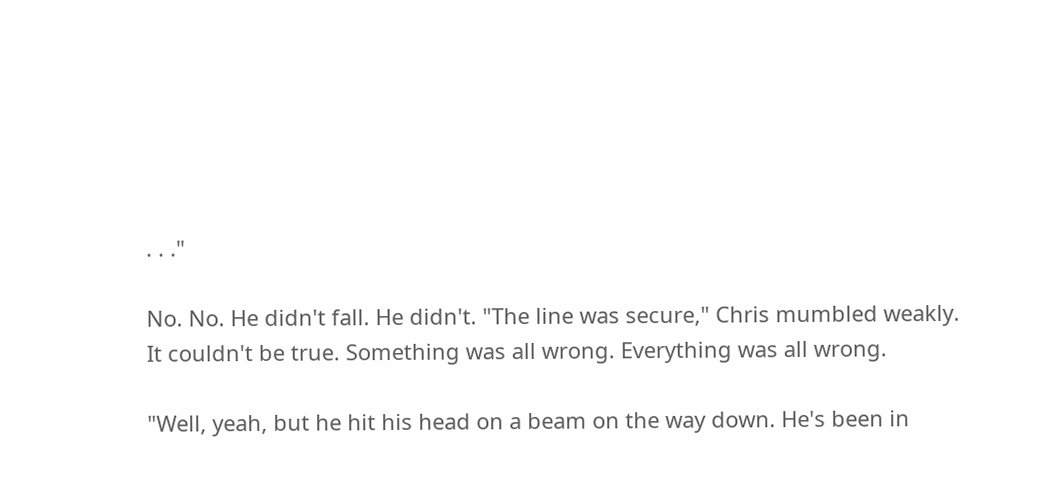. . ."

No. No. He didn't fall. He didn't. "The line was secure," Chris mumbled weakly. It couldn't be true. Something was all wrong. Everything was all wrong.

"Well, yeah, but he hit his head on a beam on the way down. He's been in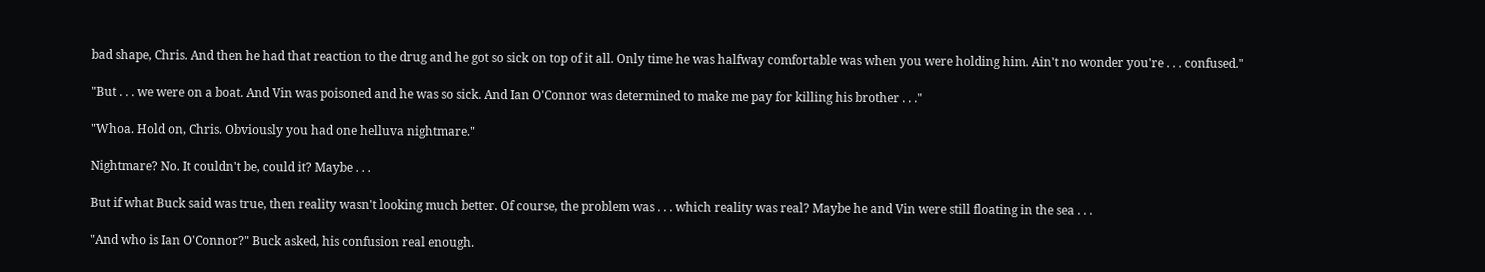bad shape, Chris. And then he had that reaction to the drug and he got so sick on top of it all. Only time he was halfway comfortable was when you were holding him. Ain't no wonder you're . . . confused."

"But . . . we were on a boat. And Vin was poisoned and he was so sick. And Ian O'Connor was determined to make me pay for killing his brother . . ."

"Whoa. Hold on, Chris. Obviously you had one helluva nightmare."

Nightmare? No. It couldn't be, could it? Maybe . . .

But if what Buck said was true, then reality wasn't looking much better. Of course, the problem was . . . which reality was real? Maybe he and Vin were still floating in the sea . . .

"And who is Ian O'Connor?" Buck asked, his confusion real enough.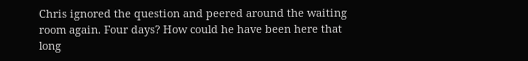Chris ignored the question and peered around the waiting room again. Four days? How could he have been here that long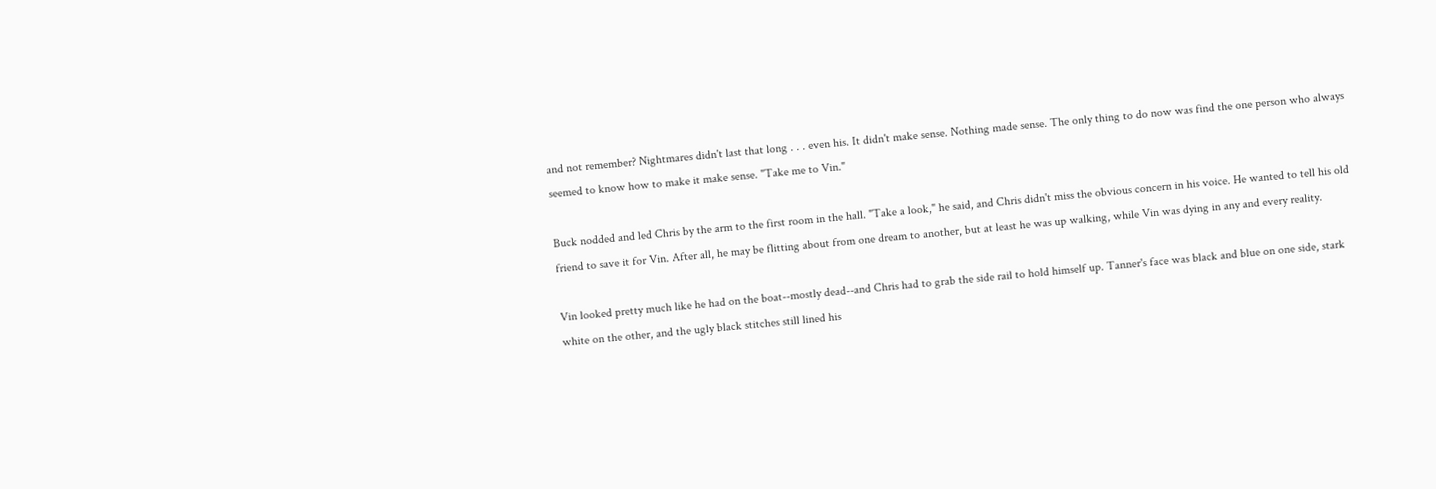and not remember? Nightmares didn't last that long . . . even his. It didn't make sense. Nothing made sense. The only thing to do now was find the one person who always seemed to know how to make it make sense. "Take me to Vin."

Buck nodded and led Chris by the arm to the first room in the hall. "Take a look," he said, and Chris didn't miss the obvious concern in his voice. He wanted to tell his old friend to save it for Vin. After all, he may be flitting about from one dream to another, but at least he was up walking, while Vin was dying in any and every reality.

Vin looked pretty much like he had on the boat--mostly dead--and Chris had to grab the side rail to hold himself up. Tanner's face was black and blue on one side, stark white on the other, and the ugly black stitches still lined his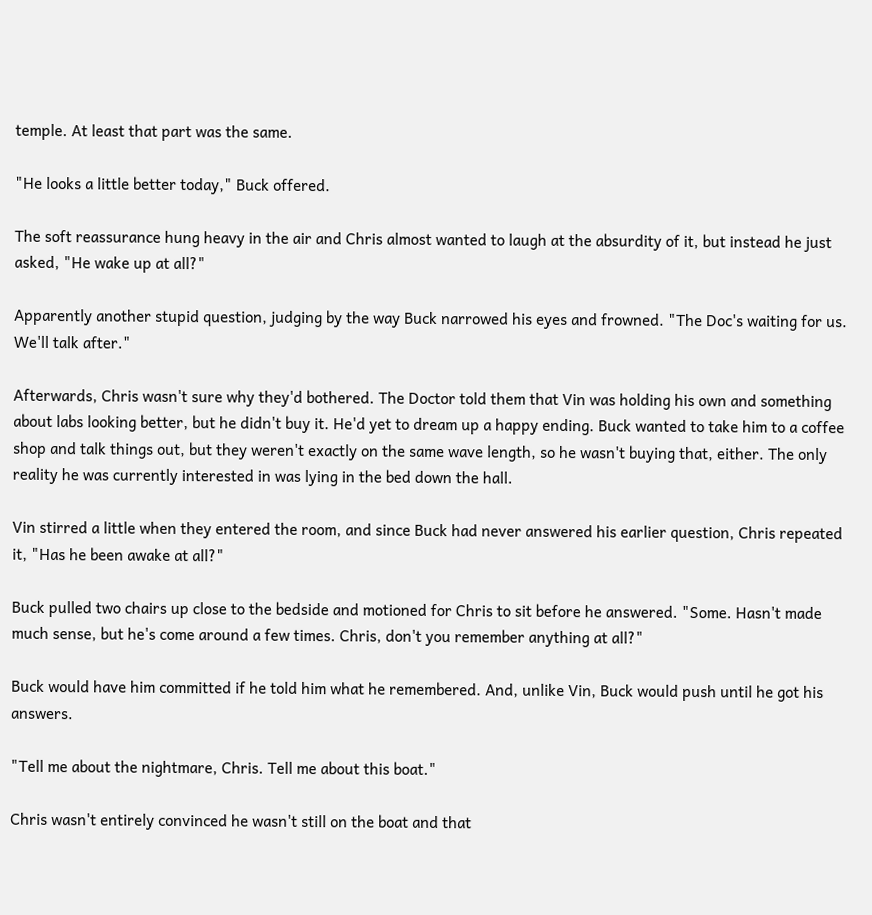temple. At least that part was the same.

"He looks a little better today," Buck offered.

The soft reassurance hung heavy in the air and Chris almost wanted to laugh at the absurdity of it, but instead he just asked, "He wake up at all?"

Apparently another stupid question, judging by the way Buck narrowed his eyes and frowned. "The Doc's waiting for us. We'll talk after."

Afterwards, Chris wasn't sure why they'd bothered. The Doctor told them that Vin was holding his own and something about labs looking better, but he didn't buy it. He'd yet to dream up a happy ending. Buck wanted to take him to a coffee shop and talk things out, but they weren't exactly on the same wave length, so he wasn't buying that, either. The only reality he was currently interested in was lying in the bed down the hall.

Vin stirred a little when they entered the room, and since Buck had never answered his earlier question, Chris repeated it, "Has he been awake at all?"

Buck pulled two chairs up close to the bedside and motioned for Chris to sit before he answered. "Some. Hasn't made much sense, but he's come around a few times. Chris, don't you remember anything at all?"

Buck would have him committed if he told him what he remembered. And, unlike Vin, Buck would push until he got his answers.

"Tell me about the nightmare, Chris. Tell me about this boat."

Chris wasn't entirely convinced he wasn't still on the boat and that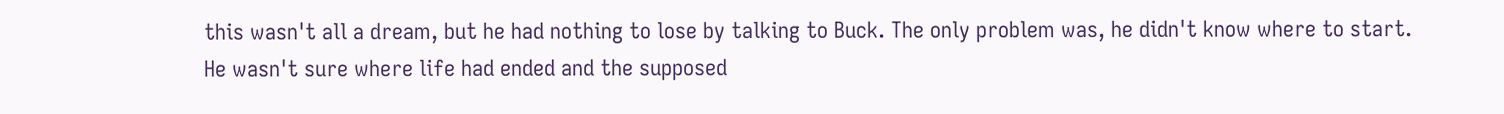this wasn't all a dream, but he had nothing to lose by talking to Buck. The only problem was, he didn't know where to start. He wasn't sure where life had ended and the supposed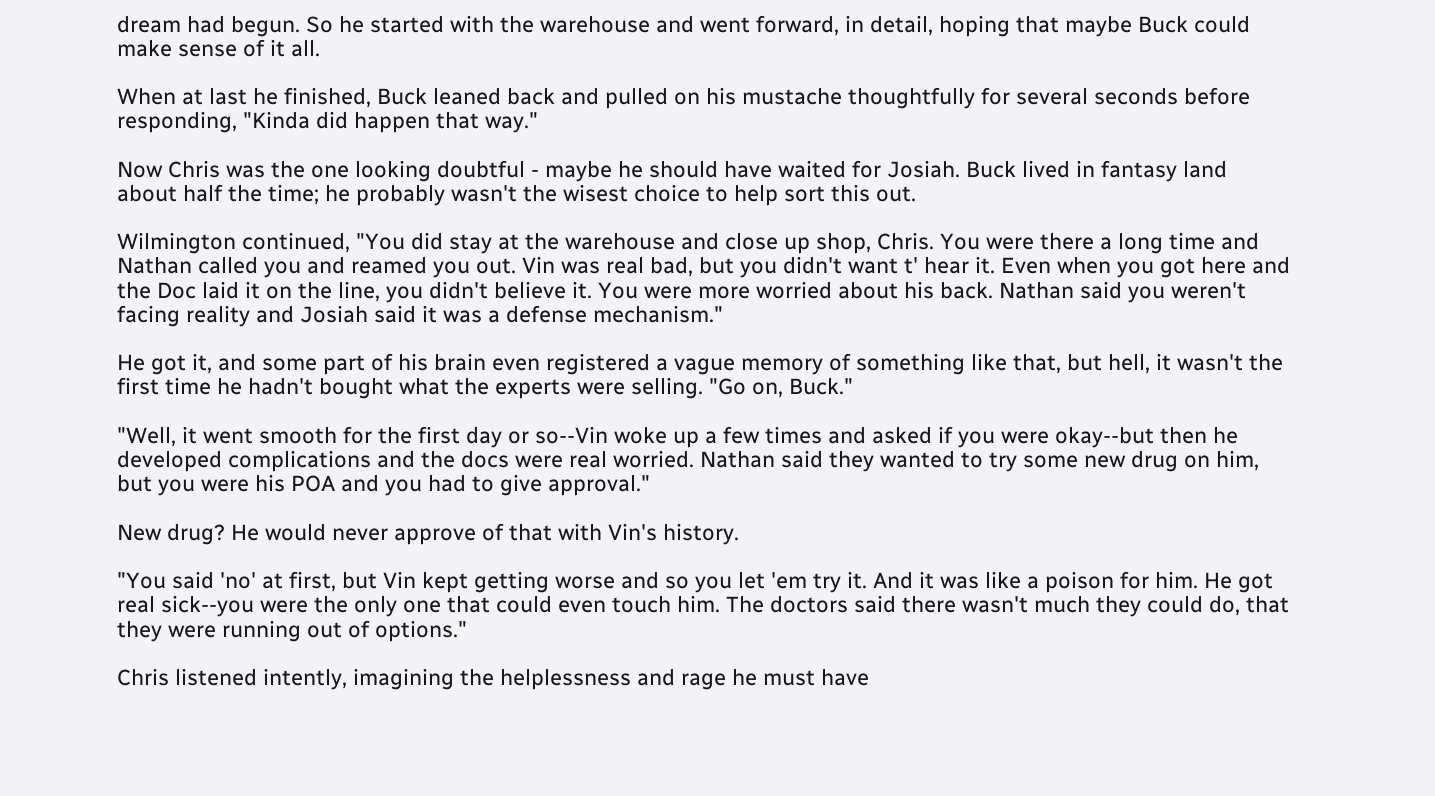dream had begun. So he started with the warehouse and went forward, in detail, hoping that maybe Buck could make sense of it all.

When at last he finished, Buck leaned back and pulled on his mustache thoughtfully for several seconds before responding, "Kinda did happen that way."

Now Chris was the one looking doubtful - maybe he should have waited for Josiah. Buck lived in fantasy land about half the time; he probably wasn't the wisest choice to help sort this out.

Wilmington continued, "You did stay at the warehouse and close up shop, Chris. You were there a long time and Nathan called you and reamed you out. Vin was real bad, but you didn't want t' hear it. Even when you got here and the Doc laid it on the line, you didn't believe it. You were more worried about his back. Nathan said you weren't facing reality and Josiah said it was a defense mechanism."

He got it, and some part of his brain even registered a vague memory of something like that, but hell, it wasn't the first time he hadn't bought what the experts were selling. "Go on, Buck."

"Well, it went smooth for the first day or so--Vin woke up a few times and asked if you were okay--but then he developed complications and the docs were real worried. Nathan said they wanted to try some new drug on him, but you were his POA and you had to give approval."

New drug? He would never approve of that with Vin's history.

"You said 'no' at first, but Vin kept getting worse and so you let 'em try it. And it was like a poison for him. He got real sick--you were the only one that could even touch him. The doctors said there wasn't much they could do, that they were running out of options."

Chris listened intently, imagining the helplessness and rage he must have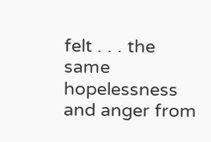felt . . . the same hopelessness and anger from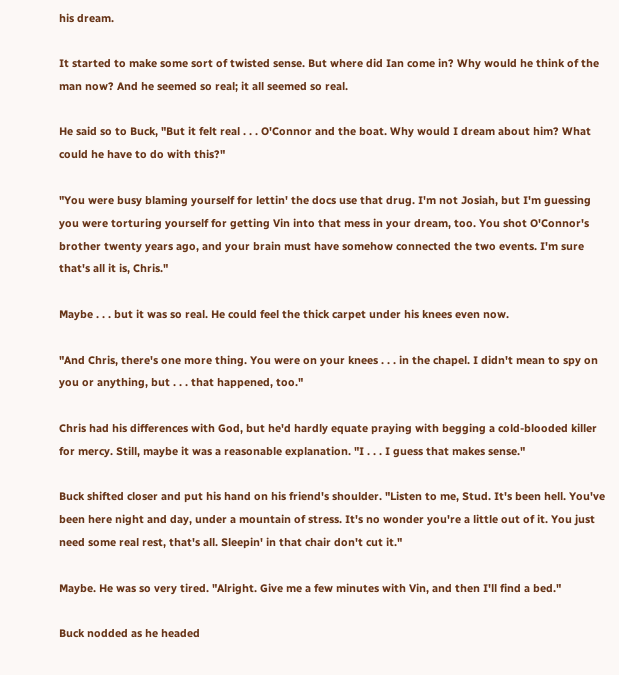his dream.

It started to make some sort of twisted sense. But where did Ian come in? Why would he think of the man now? And he seemed so real; it all seemed so real.

He said so to Buck, "But it felt real . . . O'Connor and the boat. Why would I dream about him? What could he have to do with this?"

"You were busy blaming yourself for lettin' the docs use that drug. I'm not Josiah, but I'm guessing you were torturing yourself for getting Vin into that mess in your dream, too. You shot O'Connor's brother twenty years ago, and your brain must have somehow connected the two events. I'm sure that's all it is, Chris."

Maybe . . . but it was so real. He could feel the thick carpet under his knees even now.

"And Chris, there's one more thing. You were on your knees . . . in the chapel. I didn't mean to spy on you or anything, but . . . that happened, too."

Chris had his differences with God, but he'd hardly equate praying with begging a cold-blooded killer for mercy. Still, maybe it was a reasonable explanation. "I . . . I guess that makes sense."

Buck shifted closer and put his hand on his friend's shoulder. "Listen to me, Stud. It's been hell. You've been here night and day, under a mountain of stress. It's no wonder you're a little out of it. You just need some real rest, that's all. Sleepin' in that chair don't cut it."

Maybe. He was so very tired. "Alright. Give me a few minutes with Vin, and then I'll find a bed."

Buck nodded as he headed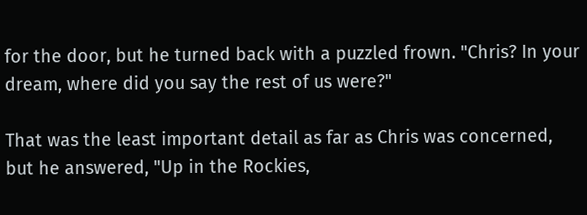for the door, but he turned back with a puzzled frown. "Chris? In your dream, where did you say the rest of us were?"

That was the least important detail as far as Chris was concerned, but he answered, "Up in the Rockies,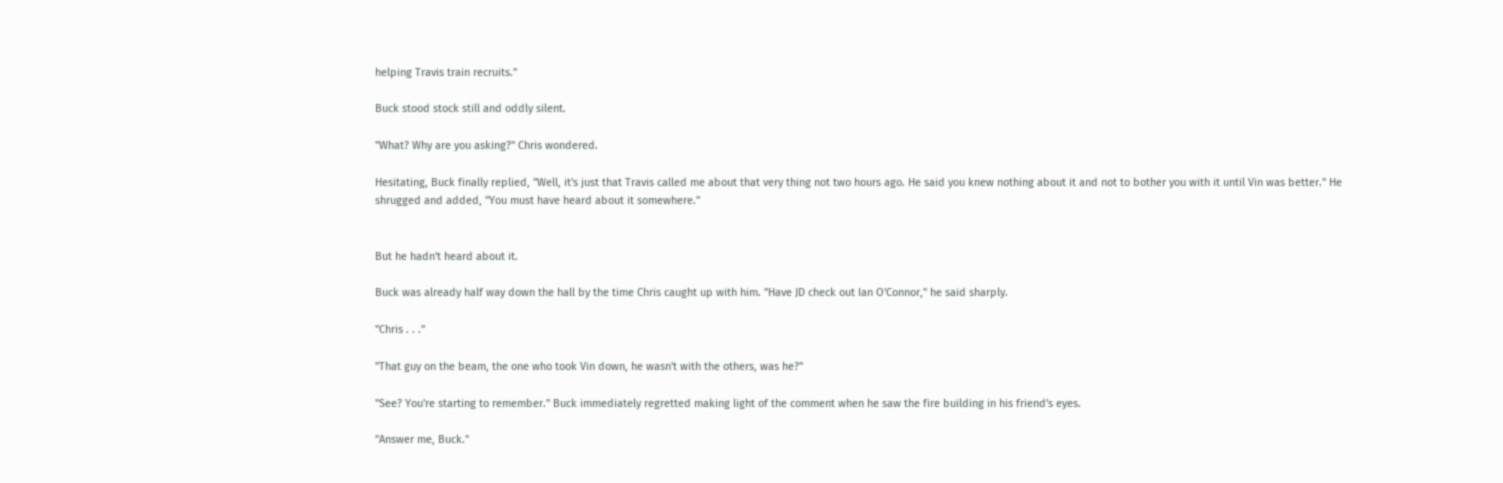helping Travis train recruits."

Buck stood stock still and oddly silent.

"What? Why are you asking?" Chris wondered.

Hesitating, Buck finally replied, "Well, it's just that Travis called me about that very thing not two hours ago. He said you knew nothing about it and not to bother you with it until Vin was better." He shrugged and added, "You must have heard about it somewhere."


But he hadn't heard about it.

Buck was already half way down the hall by the time Chris caught up with him. "Have JD check out Ian O'Connor," he said sharply.

"Chris . . ."

"That guy on the beam, the one who took Vin down, he wasn't with the others, was he?"

"See? You're starting to remember." Buck immediately regretted making light of the comment when he saw the fire building in his friend's eyes.

"Answer me, Buck."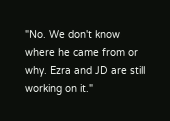"No. We don't know where he came from or why. Ezra and JD are still working on it."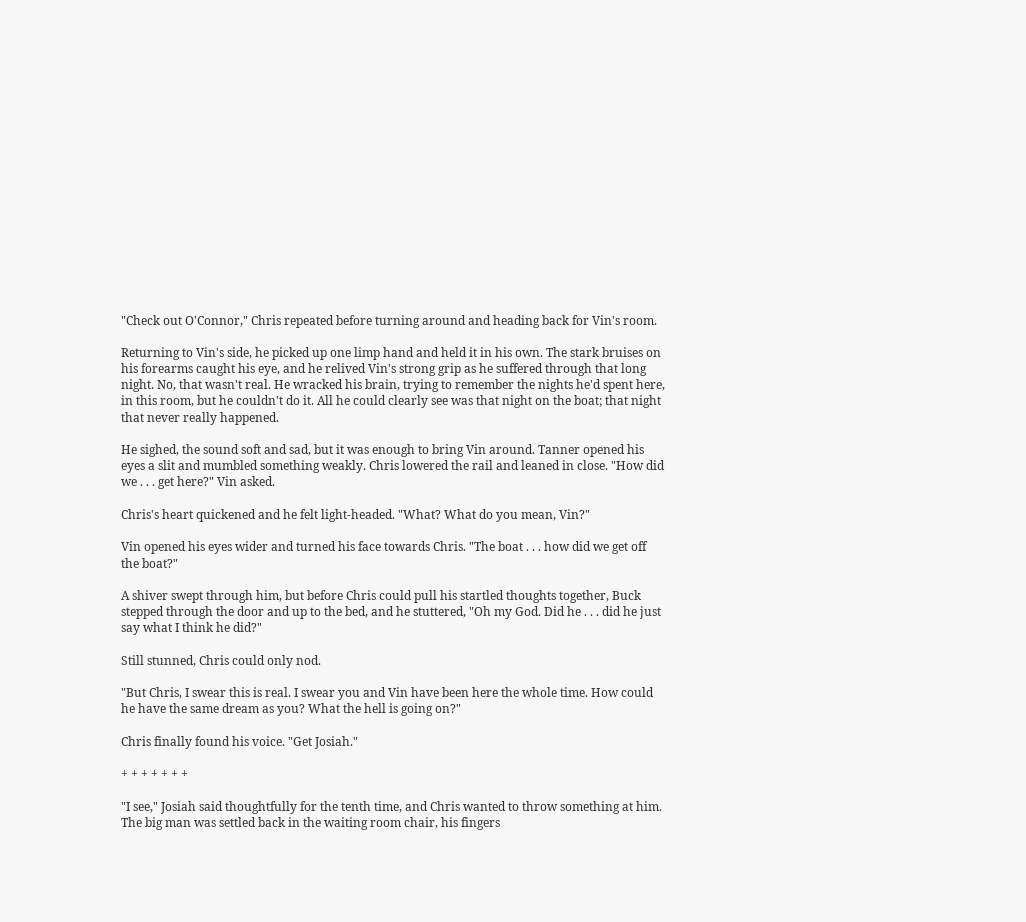"Check out O'Connor," Chris repeated before turning around and heading back for Vin's room.

Returning to Vin's side, he picked up one limp hand and held it in his own. The stark bruises on his forearms caught his eye, and he relived Vin's strong grip as he suffered through that long night. No, that wasn't real. He wracked his brain, trying to remember the nights he'd spent here, in this room, but he couldn't do it. All he could clearly see was that night on the boat; that night that never really happened.

He sighed, the sound soft and sad, but it was enough to bring Vin around. Tanner opened his eyes a slit and mumbled something weakly. Chris lowered the rail and leaned in close. "How did we . . . get here?" Vin asked.

Chris's heart quickened and he felt light-headed. "What? What do you mean, Vin?"

Vin opened his eyes wider and turned his face towards Chris. "The boat . . . how did we get off the boat?"

A shiver swept through him, but before Chris could pull his startled thoughts together, Buck stepped through the door and up to the bed, and he stuttered, "Oh my God. Did he . . . did he just say what I think he did?"

Still stunned, Chris could only nod.

"But Chris, I swear this is real. I swear you and Vin have been here the whole time. How could he have the same dream as you? What the hell is going on?"

Chris finally found his voice. "Get Josiah."

+ + + + + + +

"I see," Josiah said thoughtfully for the tenth time, and Chris wanted to throw something at him. The big man was settled back in the waiting room chair, his fingers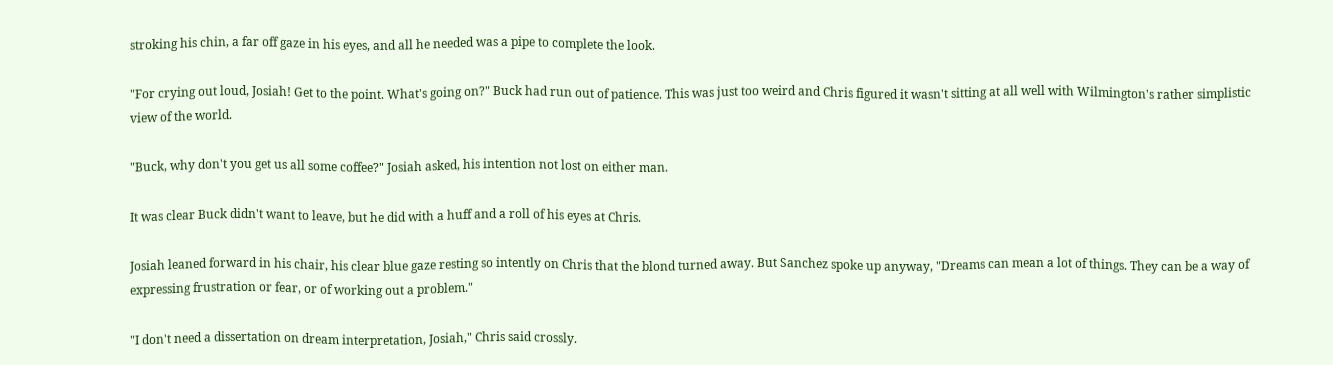stroking his chin, a far off gaze in his eyes, and all he needed was a pipe to complete the look.

"For crying out loud, Josiah! Get to the point. What's going on?" Buck had run out of patience. This was just too weird and Chris figured it wasn't sitting at all well with Wilmington's rather simplistic view of the world.

"Buck, why don't you get us all some coffee?" Josiah asked, his intention not lost on either man.

It was clear Buck didn't want to leave, but he did with a huff and a roll of his eyes at Chris.

Josiah leaned forward in his chair, his clear blue gaze resting so intently on Chris that the blond turned away. But Sanchez spoke up anyway, "Dreams can mean a lot of things. They can be a way of expressing frustration or fear, or of working out a problem."

"I don't need a dissertation on dream interpretation, Josiah," Chris said crossly.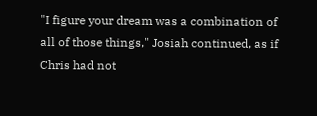"I figure your dream was a combination of all of those things," Josiah continued, as if Chris had not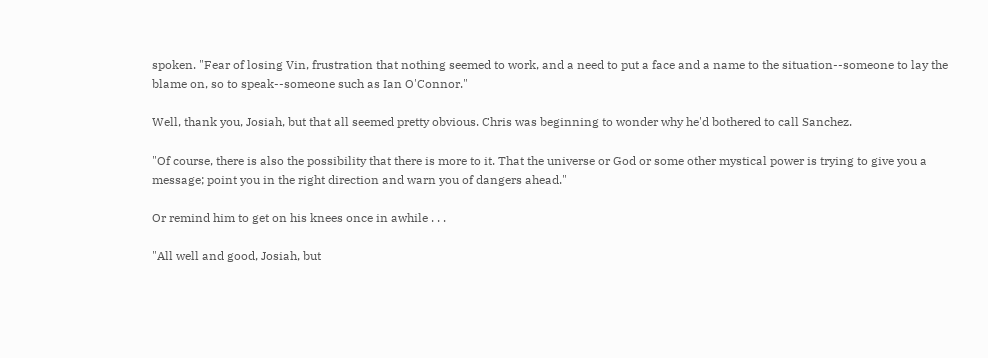spoken. "Fear of losing Vin, frustration that nothing seemed to work, and a need to put a face and a name to the situation--someone to lay the blame on, so to speak--someone such as Ian O'Connor."

Well, thank you, Josiah, but that all seemed pretty obvious. Chris was beginning to wonder why he'd bothered to call Sanchez.

"Of course, there is also the possibility that there is more to it. That the universe or God or some other mystical power is trying to give you a message; point you in the right direction and warn you of dangers ahead."

Or remind him to get on his knees once in awhile . . .

"All well and good, Josiah, but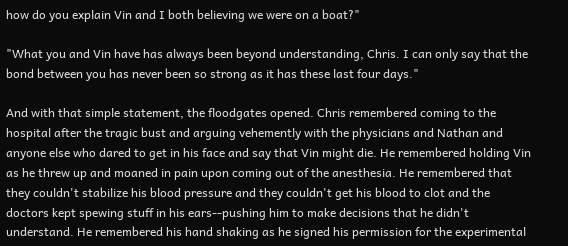how do you explain Vin and I both believing we were on a boat?"

"What you and Vin have has always been beyond understanding, Chris. I can only say that the bond between you has never been so strong as it has these last four days."

And with that simple statement, the floodgates opened. Chris remembered coming to the hospital after the tragic bust and arguing vehemently with the physicians and Nathan and anyone else who dared to get in his face and say that Vin might die. He remembered holding Vin as he threw up and moaned in pain upon coming out of the anesthesia. He remembered that they couldn't stabilize his blood pressure and they couldn't get his blood to clot and the doctors kept spewing stuff in his ears--pushing him to make decisions that he didn't understand. He remembered his hand shaking as he signed his permission for the experimental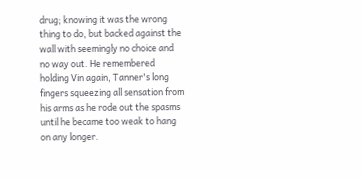drug; knowing it was the wrong thing to do, but backed against the wall with seemingly no choice and no way out. He remembered holding Vin again, Tanner's long fingers squeezing all sensation from his arms as he rode out the spasms until he became too weak to hang on any longer.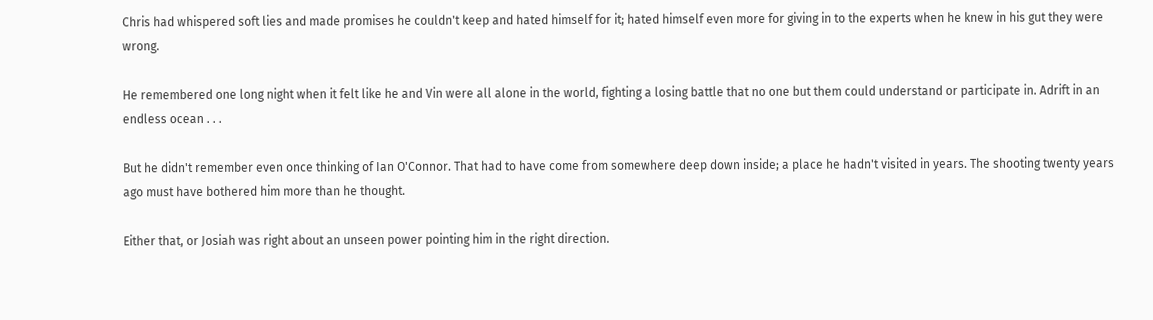Chris had whispered soft lies and made promises he couldn't keep and hated himself for it; hated himself even more for giving in to the experts when he knew in his gut they were wrong.

He remembered one long night when it felt like he and Vin were all alone in the world, fighting a losing battle that no one but them could understand or participate in. Adrift in an endless ocean . . .

But he didn't remember even once thinking of Ian O'Connor. That had to have come from somewhere deep down inside; a place he hadn't visited in years. The shooting twenty years ago must have bothered him more than he thought.

Either that, or Josiah was right about an unseen power pointing him in the right direction.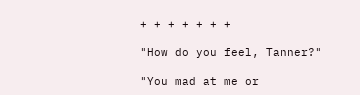+ + + + + + +

"How do you feel, Tanner?"

"You mad at me or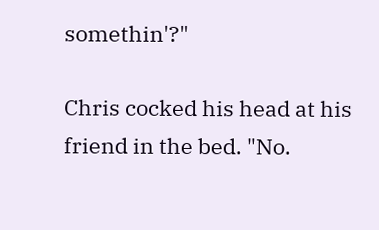somethin'?"

Chris cocked his head at his friend in the bed. "No.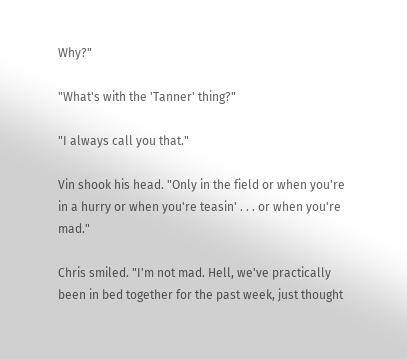Why?"

"What's with the 'Tanner' thing?"

"I always call you that."

Vin shook his head. "Only in the field or when you're in a hurry or when you're teasin' . . . or when you're mad."

Chris smiled. "I'm not mad. Hell, we've practically been in bed together for the past week, just thought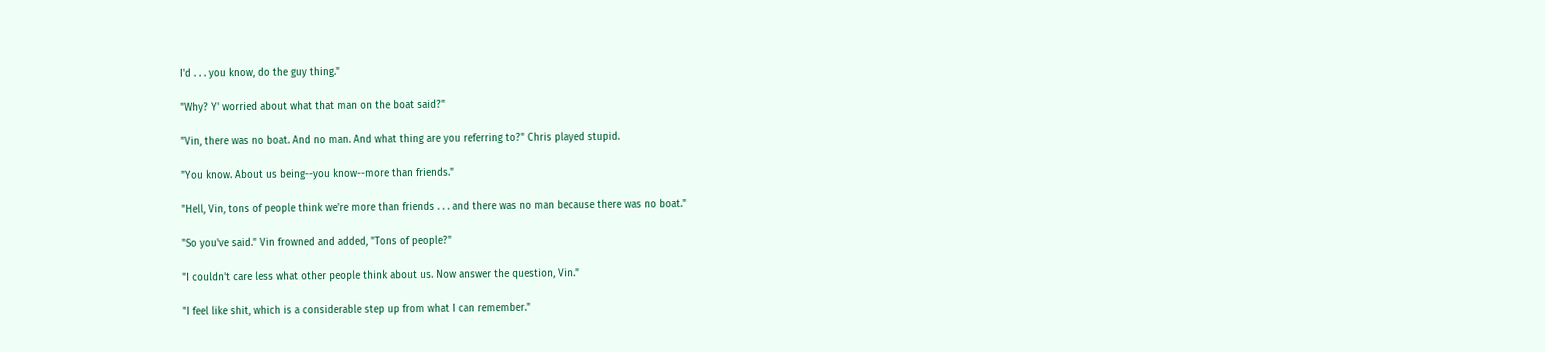I'd . . . you know, do the guy thing."

"Why? Y' worried about what that man on the boat said?"

"Vin, there was no boat. And no man. And what thing are you referring to?" Chris played stupid.

"You know. About us being--you know--more than friends."

"Hell, Vin, tons of people think we're more than friends . . . and there was no man because there was no boat."

"So you've said." Vin frowned and added, "Tons of people?"

"I couldn't care less what other people think about us. Now answer the question, Vin."

"I feel like shit, which is a considerable step up from what I can remember."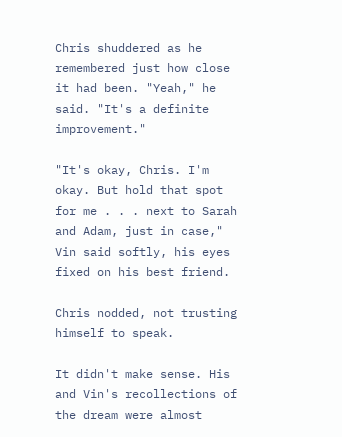Chris shuddered as he remembered just how close it had been. "Yeah," he said. "It's a definite improvement."

"It's okay, Chris. I'm okay. But hold that spot for me . . . next to Sarah and Adam, just in case," Vin said softly, his eyes fixed on his best friend.

Chris nodded, not trusting himself to speak.

It didn't make sense. His and Vin's recollections of the dream were almost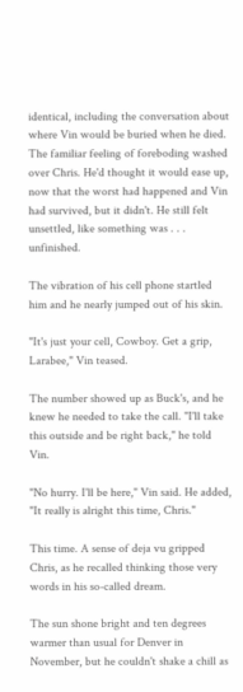identical, including the conversation about where Vin would be buried when he died. The familiar feeling of foreboding washed over Chris. He'd thought it would ease up, now that the worst had happened and Vin had survived, but it didn't. He still felt unsettled, like something was . . . unfinished.

The vibration of his cell phone startled him and he nearly jumped out of his skin.

"It's just your cell, Cowboy. Get a grip, Larabee," Vin teased.

The number showed up as Buck's, and he knew he needed to take the call. "I'll take this outside and be right back," he told Vin.

"No hurry. I'll be here," Vin said. He added, "It really is alright this time, Chris."

This time. A sense of deja vu gripped Chris, as he recalled thinking those very words in his so-called dream.

The sun shone bright and ten degrees warmer than usual for Denver in November, but he couldn't shake a chill as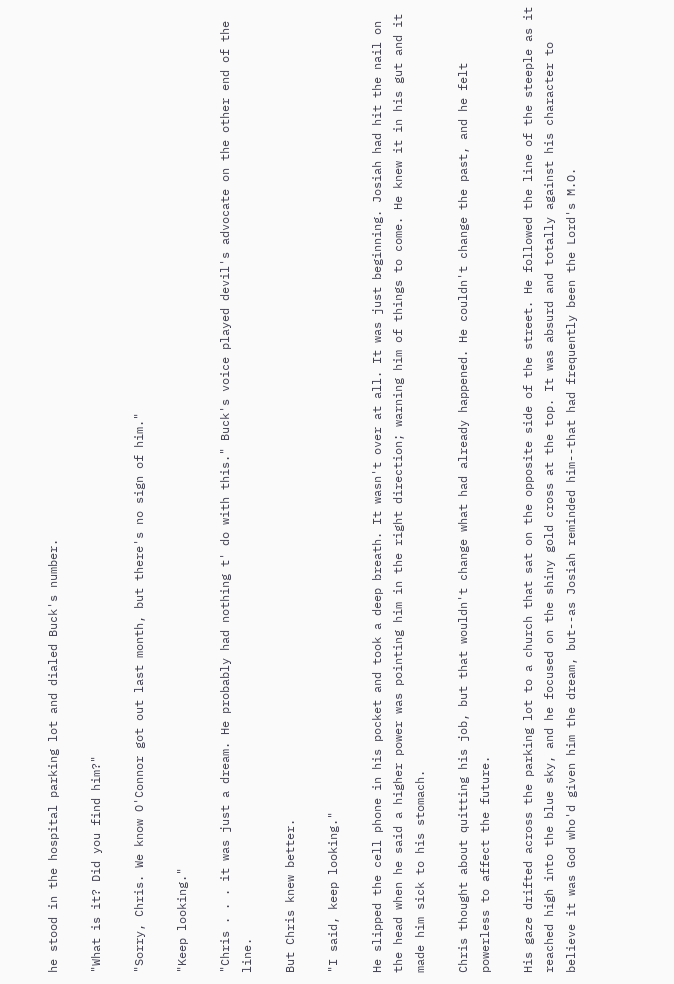he stood in the hospital parking lot and dialed Buck's number.

"What is it? Did you find him?"

"Sorry, Chris. We know O'Connor got out last month, but there's no sign of him."

"Keep looking."

"Chris . . . it was just a dream. He probably had nothing t' do with this." Buck's voice played devil's advocate on the other end of the line.

But Chris knew better.

"I said, keep looking."

He slipped the cell phone in his pocket and took a deep breath. It wasn't over at all. It was just beginning. Josiah had hit the nail on the head when he said a higher power was pointing him in the right direction; warning him of things to come. He knew it in his gut and it made him sick to his stomach.

Chris thought about quitting his job, but that wouldn't change what had already happened. He couldn't change the past, and he felt powerless to affect the future.

His gaze drifted across the parking lot to a church that sat on the opposite side of the street. He followed the line of the steeple as it reached high into the blue sky, and he focused on the shiny gold cross at the top. It was absurd and totally against his character to believe it was God who'd given him the dream, but--as Josiah reminded him--that had frequently been the Lord's M.O.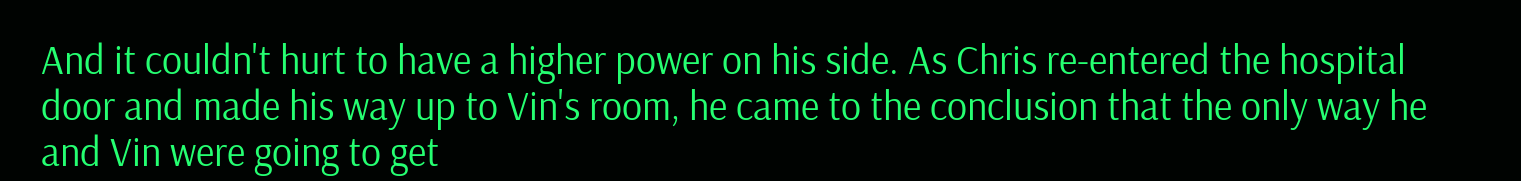And it couldn't hurt to have a higher power on his side. As Chris re-entered the hospital door and made his way up to Vin's room, he came to the conclusion that the only way he and Vin were going to get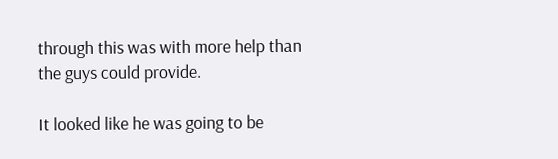through this was with more help than the guys could provide.

It looked like he was going to be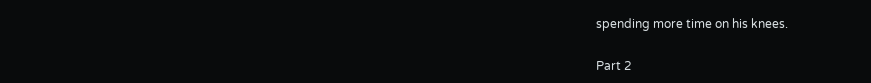spending more time on his knees.

Part 2